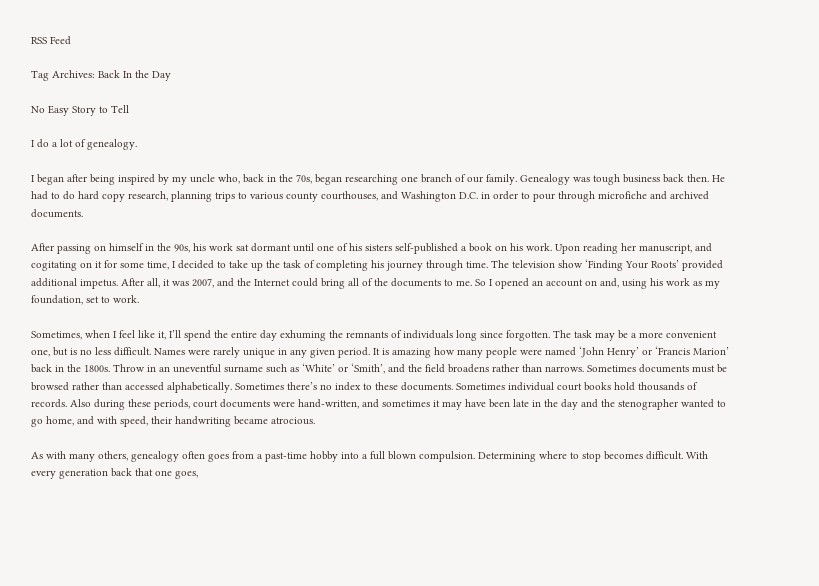RSS Feed

Tag Archives: Back In the Day

No Easy Story to Tell

I do a lot of genealogy.

I began after being inspired by my uncle who, back in the 70s, began researching one branch of our family. Genealogy was tough business back then. He had to do hard copy research, planning trips to various county courthouses, and Washington D.C. in order to pour through microfiche and archived documents.

After passing on himself in the 90s, his work sat dormant until one of his sisters self-published a book on his work. Upon reading her manuscript, and cogitating on it for some time, I decided to take up the task of completing his journey through time. The television show ‘Finding Your Roots’ provided additional impetus. After all, it was 2007, and the Internet could bring all of the documents to me. So I opened an account on and, using his work as my foundation, set to work.

Sometimes, when I feel like it, I’ll spend the entire day exhuming the remnants of individuals long since forgotten. The task may be a more convenient one, but is no less difficult. Names were rarely unique in any given period. It is amazing how many people were named ‘John Henry’ or ‘Francis Marion’ back in the 1800s. Throw in an uneventful surname such as ‘White’ or ‘Smith’, and the field broadens rather than narrows. Sometimes documents must be browsed rather than accessed alphabetically. Sometimes there’s no index to these documents. Sometimes individual court books hold thousands of records. Also during these periods, court documents were hand-written, and sometimes it may have been late in the day and the stenographer wanted to go home, and with speed, their handwriting became atrocious.

As with many others, genealogy often goes from a past-time hobby into a full blown compulsion. Determining where to stop becomes difficult. With every generation back that one goes,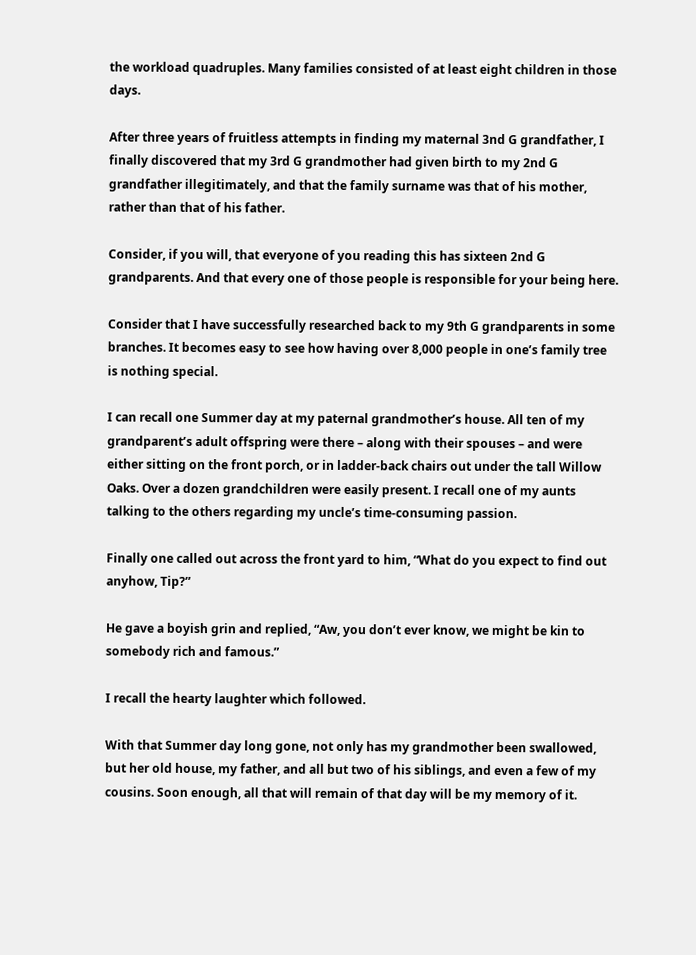the workload quadruples. Many families consisted of at least eight children in those days.

After three years of fruitless attempts in finding my maternal 3nd G grandfather, I finally discovered that my 3rd G grandmother had given birth to my 2nd G grandfather illegitimately, and that the family surname was that of his mother, rather than that of his father.

Consider, if you will, that everyone of you reading this has sixteen 2nd G grandparents. And that every one of those people is responsible for your being here.

Consider that I have successfully researched back to my 9th G grandparents in some branches. It becomes easy to see how having over 8,000 people in one’s family tree is nothing special.

I can recall one Summer day at my paternal grandmother’s house. All ten of my grandparent’s adult offspring were there – along with their spouses – and were either sitting on the front porch, or in ladder-back chairs out under the tall Willow Oaks. Over a dozen grandchildren were easily present. I recall one of my aunts talking to the others regarding my uncle’s time-consuming passion.

Finally one called out across the front yard to him, “What do you expect to find out anyhow, Tip?”

He gave a boyish grin and replied, “Aw, you don’t ever know, we might be kin to somebody rich and famous.”

I recall the hearty laughter which followed.

With that Summer day long gone, not only has my grandmother been swallowed, but her old house, my father, and all but two of his siblings, and even a few of my cousins. Soon enough, all that will remain of that day will be my memory of it.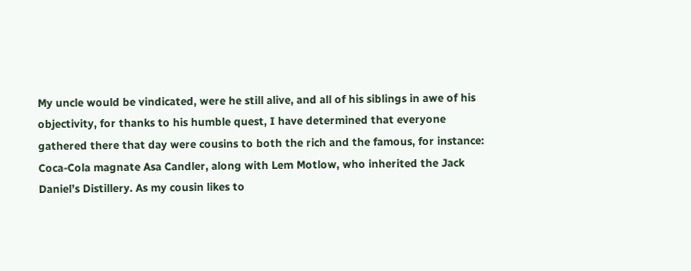My uncle would be vindicated, were he still alive, and all of his siblings in awe of his objectivity, for thanks to his humble quest, I have determined that everyone gathered there that day were cousins to both the rich and the famous, for instance: Coca-Cola magnate Asa Candler, along with Lem Motlow, who inherited the Jack Daniel’s Distillery. As my cousin likes to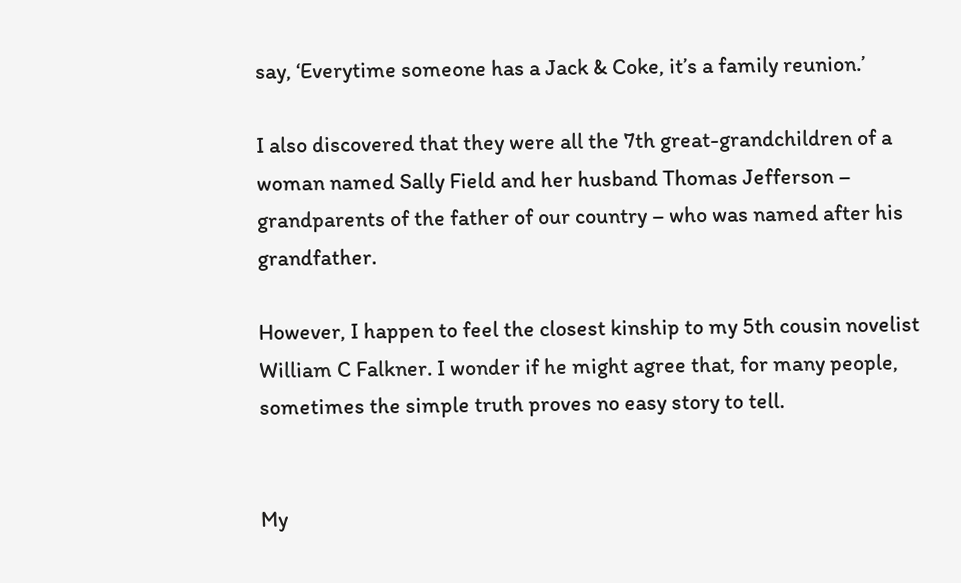say, ‘Everytime someone has a Jack & Coke, it’s a family reunion.’

I also discovered that they were all the 7th great-grandchildren of a woman named Sally Field and her husband Thomas Jefferson – grandparents of the father of our country – who was named after his grandfather.

However, I happen to feel the closest kinship to my 5th cousin novelist William C Falkner. I wonder if he might agree that, for many people, sometimes the simple truth proves no easy story to tell.


My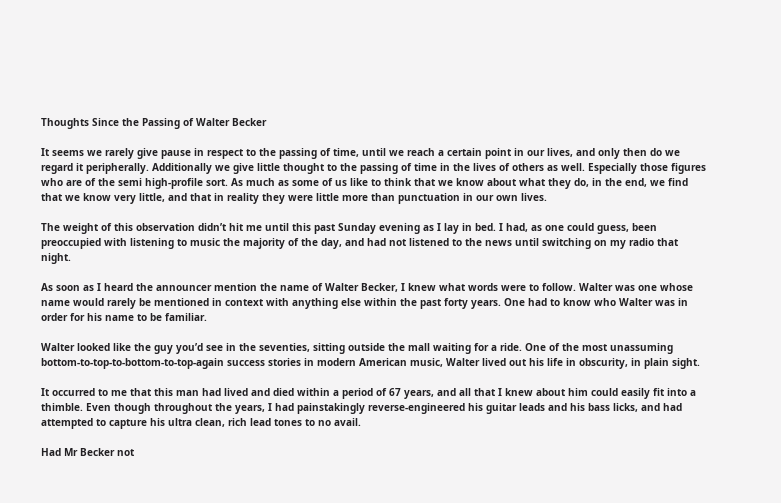Thoughts Since the Passing of Walter Becker

It seems we rarely give pause in respect to the passing of time, until we reach a certain point in our lives, and only then do we regard it peripherally. Additionally we give little thought to the passing of time in the lives of others as well. Especially those figures who are of the semi high-profile sort. As much as some of us like to think that we know about what they do, in the end, we find that we know very little, and that in reality they were little more than punctuation in our own lives.

The weight of this observation didn’t hit me until this past Sunday evening as I lay in bed. I had, as one could guess, been preoccupied with listening to music the majority of the day, and had not listened to the news until switching on my radio that night.

As soon as I heard the announcer mention the name of Walter Becker, I knew what words were to follow. Walter was one whose name would rarely be mentioned in context with anything else within the past forty years. One had to know who Walter was in order for his name to be familiar.

Walter looked like the guy you’d see in the seventies, sitting outside the mall waiting for a ride. One of the most unassuming bottom-to-top-to-bottom-to-top-again success stories in modern American music, Walter lived out his life in obscurity, in plain sight.

It occurred to me that this man had lived and died within a period of 67 years, and all that I knew about him could easily fit into a thimble. Even though throughout the years, I had painstakingly reverse-engineered his guitar leads and his bass licks, and had attempted to capture his ultra clean, rich lead tones to no avail.

Had Mr Becker not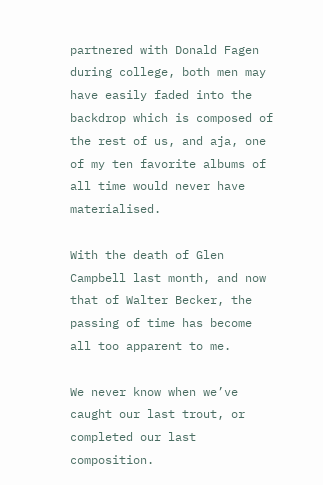partnered with Donald Fagen during college, both men may have easily faded into the backdrop which is composed of the rest of us, and aja, one of my ten favorite albums of all time would never have materialised.

With the death of Glen Campbell last month, and now that of Walter Becker, the passing of time has become all too apparent to me.

We never know when we’ve caught our last trout, or completed our last composition.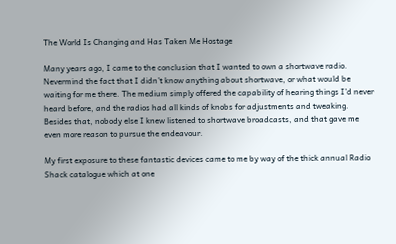The World Is Changing and Has Taken Me Hostage

Many years ago, I came to the conclusion that I wanted to own a shortwave radio. Nevermind the fact that I didn’t know anything about shortwave, or what would be waiting for me there. The medium simply offered the capability of hearing things I’d never heard before, and the radios had all kinds of knobs for adjustments and tweaking. Besides that, nobody else I knew listened to shortwave broadcasts, and that gave me even more reason to pursue the endeavour.

My first exposure to these fantastic devices came to me by way of the thick annual Radio Shack catalogue which at one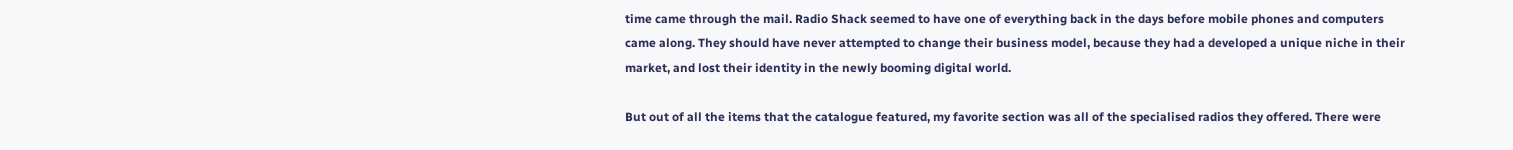time came through the mail. Radio Shack seemed to have one of everything back in the days before mobile phones and computers came along. They should have never attempted to change their business model, because they had a developed a unique niche in their market, and lost their identity in the newly booming digital world.

But out of all the items that the catalogue featured, my favorite section was all of the specialised radios they offered. There were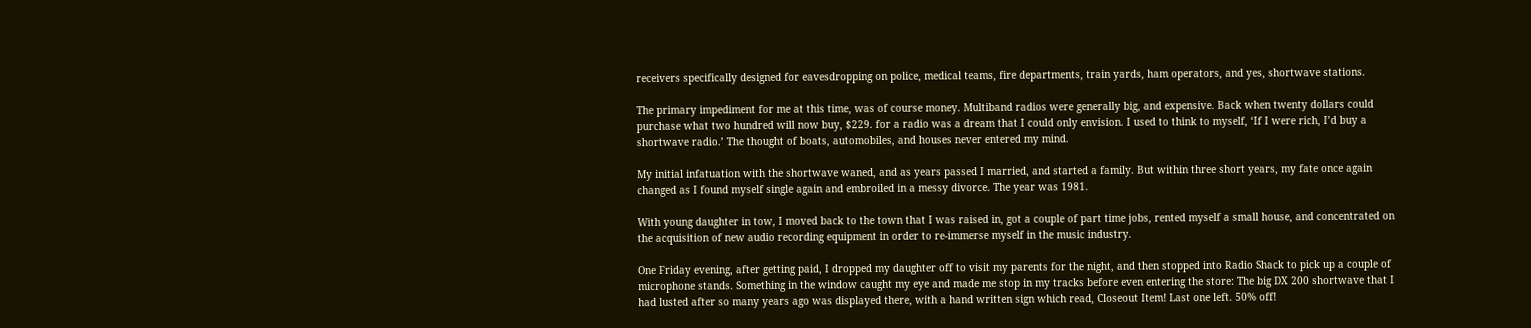receivers specifically designed for eavesdropping on police, medical teams, fire departments, train yards, ham operators, and yes, shortwave stations.

The primary impediment for me at this time, was of course money. Multiband radios were generally big, and expensive. Back when twenty dollars could purchase what two hundred will now buy, $229. for a radio was a dream that I could only envision. I used to think to myself, ‘If I were rich, I’d buy a shortwave radio.’ The thought of boats, automobiles, and houses never entered my mind.

My initial infatuation with the shortwave waned, and as years passed I married, and started a family. But within three short years, my fate once again changed as I found myself single again and embroiled in a messy divorce. The year was 1981.

With young daughter in tow, I moved back to the town that I was raised in, got a couple of part time jobs, rented myself a small house, and concentrated on the acquisition of new audio recording equipment in order to re-immerse myself in the music industry.

One Friday evening, after getting paid, I dropped my daughter off to visit my parents for the night, and then stopped into Radio Shack to pick up a couple of microphone stands. Something in the window caught my eye and made me stop in my tracks before even entering the store: The big DX 200 shortwave that I had lusted after so many years ago was displayed there, with a hand written sign which read, Closeout Item! Last one left. 50% off!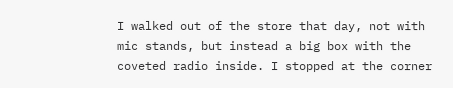I walked out of the store that day, not with mic stands, but instead a big box with the coveted radio inside. I stopped at the corner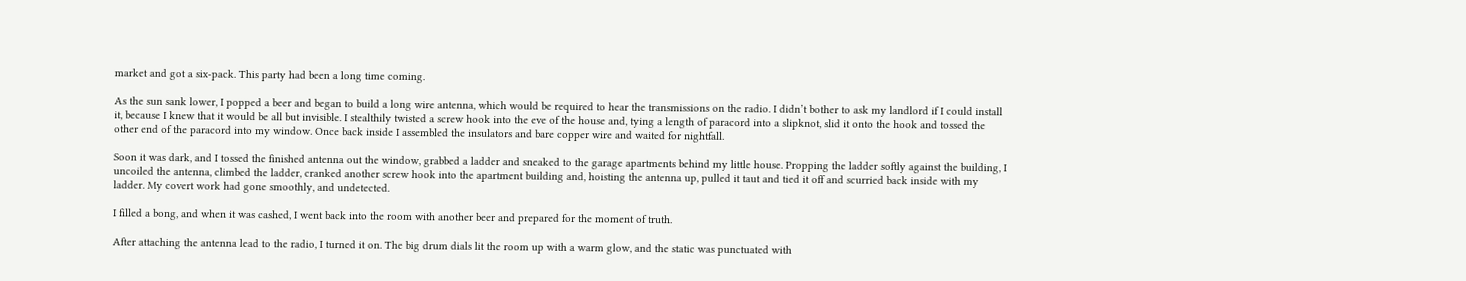market and got a six-pack. This party had been a long time coming.

As the sun sank lower, I popped a beer and began to build a long wire antenna, which would be required to hear the transmissions on the radio. I didn’t bother to ask my landlord if I could install it, because I knew that it would be all but invisible. I stealthily twisted a screw hook into the eve of the house and, tying a length of paracord into a slipknot, slid it onto the hook and tossed the other end of the paracord into my window. Once back inside I assembled the insulators and bare copper wire and waited for nightfall.

Soon it was dark, and I tossed the finished antenna out the window, grabbed a ladder and sneaked to the garage apartments behind my little house. Propping the ladder softly against the building, I uncoiled the antenna, climbed the ladder, cranked another screw hook into the apartment building and, hoisting the antenna up, pulled it taut and tied it off and scurried back inside with my ladder. My covert work had gone smoothly, and undetected.

I filled a bong, and when it was cashed, I went back into the room with another beer and prepared for the moment of truth.

After attaching the antenna lead to the radio, I turned it on. The big drum dials lit the room up with a warm glow, and the static was punctuated with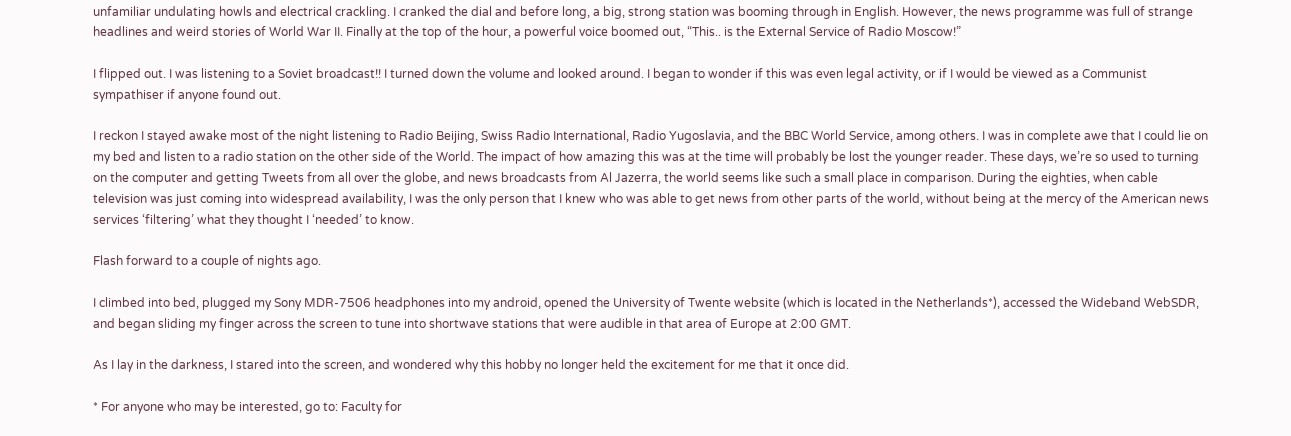unfamiliar undulating howls and electrical crackling. I cranked the dial and before long, a big, strong station was booming through in English. However, the news programme was full of strange headlines and weird stories of World War II. Finally at the top of the hour, a powerful voice boomed out, “This.. is the External Service of Radio Moscow!”

I flipped out. I was listening to a Soviet broadcast!! I turned down the volume and looked around. I began to wonder if this was even legal activity, or if I would be viewed as a Communist sympathiser if anyone found out.

I reckon I stayed awake most of the night listening to Radio Beijing, Swiss Radio International, Radio Yugoslavia, and the BBC World Service, among others. I was in complete awe that I could lie on my bed and listen to a radio station on the other side of the World. The impact of how amazing this was at the time will probably be lost the younger reader. These days, we’re so used to turning on the computer and getting Tweets from all over the globe, and news broadcasts from Al Jazerra, the world seems like such a small place in comparison. During the eighties, when cable television was just coming into widespread availability, I was the only person that I knew who was able to get news from other parts of the world, without being at the mercy of the American news services ‘filtering’ what they thought I ‘needed’ to know.

Flash forward to a couple of nights ago.

I climbed into bed, plugged my Sony MDR-7506 headphones into my android, opened the University of Twente website (which is located in the Netherlands*), accessed the Wideband WebSDR, and began sliding my finger across the screen to tune into shortwave stations that were audible in that area of Europe at 2:00 GMT.

As I lay in the darkness, I stared into the screen, and wondered why this hobby no longer held the excitement for me that it once did.

* For anyone who may be interested, go to: Faculty for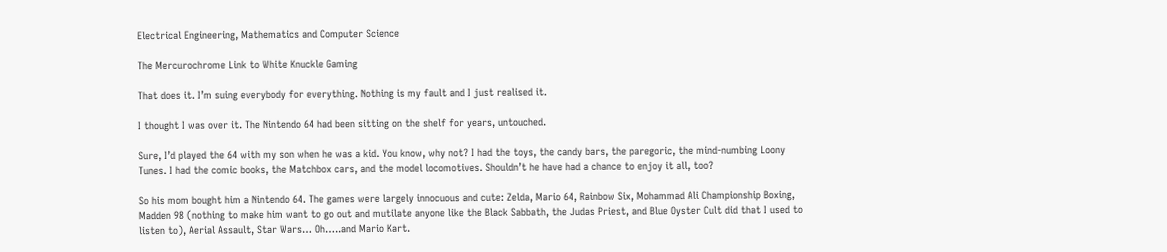Electrical Engineering, Mathematics and Computer Science

The Mercurochrome Link to White Knuckle Gaming

That does it. I’m suing everybody for everything. Nothing is my fault and I just realised it.

I thought I was over it. The Nintendo 64 had been sitting on the shelf for years, untouched.

Sure, I’d played the 64 with my son when he was a kid. You know, why not? I had the toys, the candy bars, the paregoric, the mind-numbing Loony Tunes. I had the comic books, the Matchbox cars, and the model locomotives. Shouldn’t he have had a chance to enjoy it all, too?

So his mom bought him a Nintendo 64. The games were largely innocuous and cute: Zelda, Mario 64, Rainbow Six, Mohammad Ali Championship Boxing, Madden 98 (nothing to make him want to go out and mutilate anyone like the Black Sabbath, the Judas Priest, and Blue Oyster Cult did that I used to listen to), Aerial Assault, Star Wars… Oh…..and Mario Kart.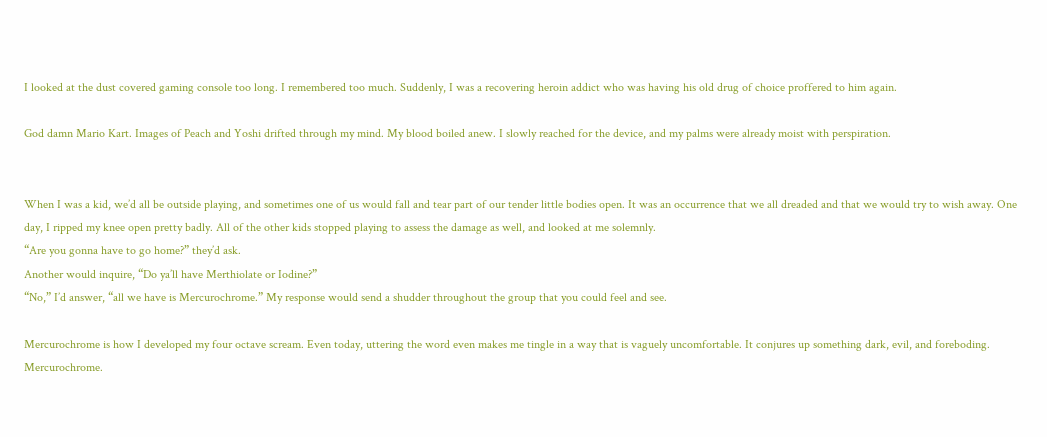I looked at the dust covered gaming console too long. I remembered too much. Suddenly, I was a recovering heroin addict who was having his old drug of choice proffered to him again.

God damn Mario Kart. Images of Peach and Yoshi drifted through my mind. My blood boiled anew. I slowly reached for the device, and my palms were already moist with perspiration.


When I was a kid, we’d all be outside playing, and sometimes one of us would fall and tear part of our tender little bodies open. It was an occurrence that we all dreaded and that we would try to wish away. One day, I ripped my knee open pretty badly. All of the other kids stopped playing to assess the damage as well, and looked at me solemnly.
“Are you gonna have to go home?” they’d ask.
Another would inquire, “Do ya’ll have Merthiolate or Iodine?”
“No,” I’d answer, “all we have is Mercurochrome.” My response would send a shudder throughout the group that you could feel and see.

Mercurochrome is how I developed my four octave scream. Even today, uttering the word even makes me tingle in a way that is vaguely uncomfortable. It conjures up something dark, evil, and foreboding. Mercurochrome.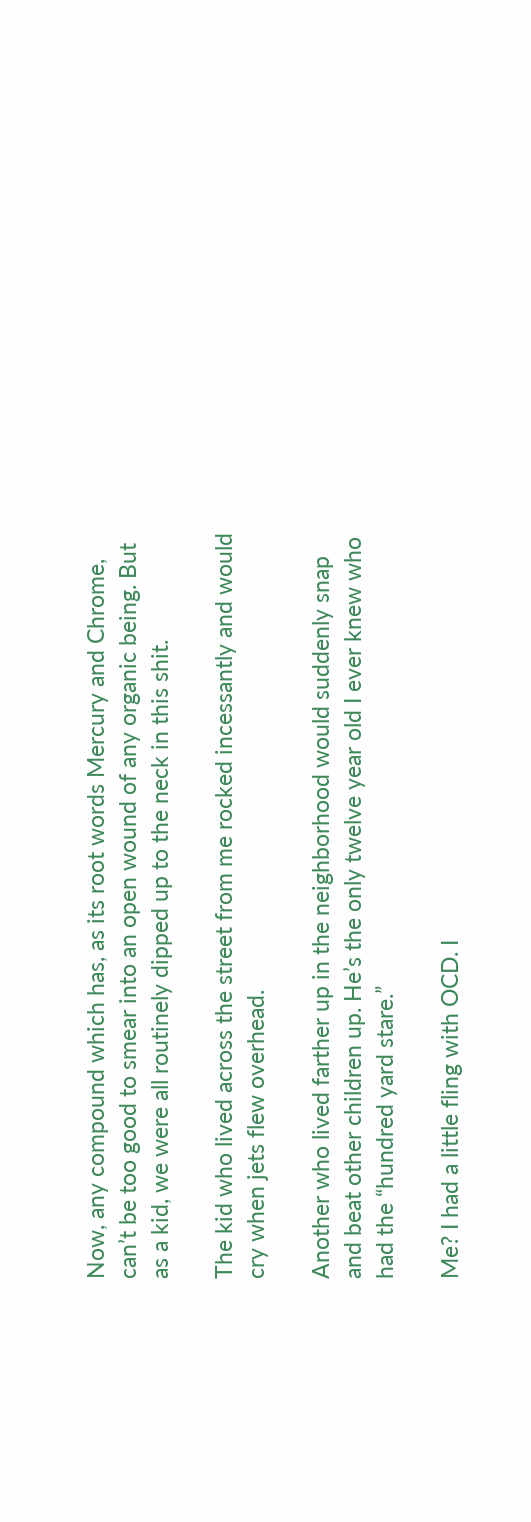Now, any compound which has, as its root words Mercury and Chrome, can’t be too good to smear into an open wound of any organic being. But as a kid, we were all routinely dipped up to the neck in this shit.

The kid who lived across the street from me rocked incessantly and would cry when jets flew overhead.

Another who lived farther up in the neighborhood would suddenly snap and beat other children up. He’s the only twelve year old I ever knew who had the “hundred yard stare.”

Me? I had a little fling with OCD. I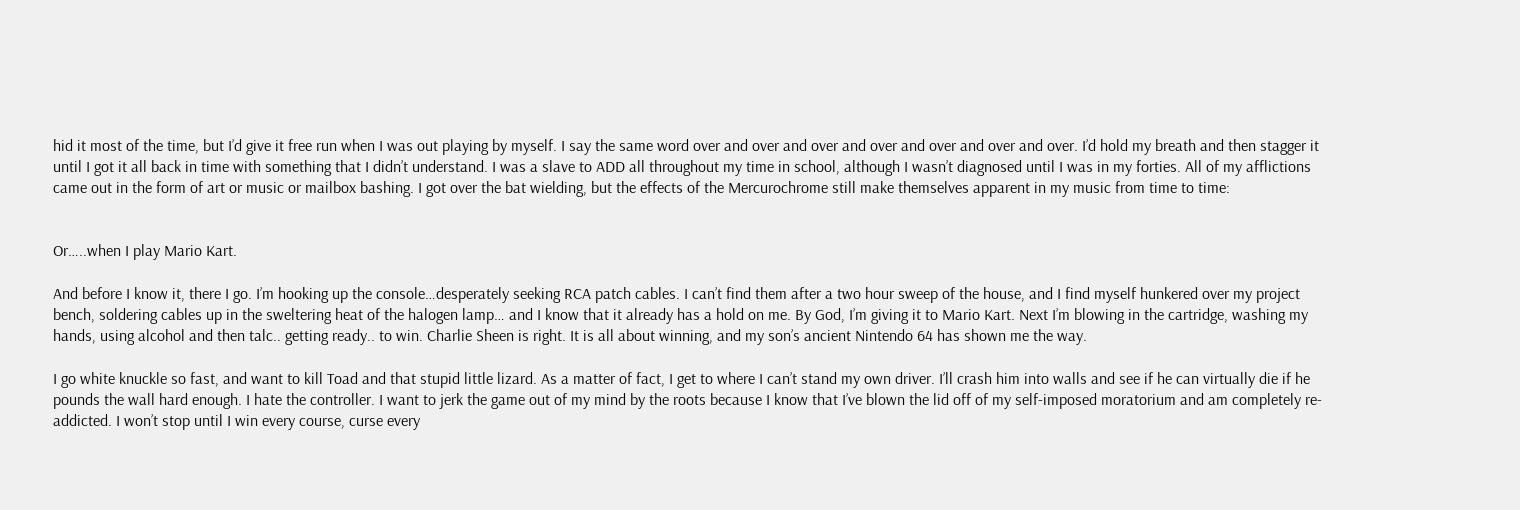hid it most of the time, but I’d give it free run when I was out playing by myself. I say the same word over and over and over and over and over and over and over. I’d hold my breath and then stagger it until I got it all back in time with something that I didn’t understand. I was a slave to ADD all throughout my time in school, although I wasn’t diagnosed until I was in my forties. All of my afflictions came out in the form of art or music or mailbox bashing. I got over the bat wielding, but the effects of the Mercurochrome still make themselves apparent in my music from time to time:


Or…..when I play Mario Kart.

And before I know it, there I go. I’m hooking up the console…desperately seeking RCA patch cables. I can’t find them after a two hour sweep of the house, and I find myself hunkered over my project bench, soldering cables up in the sweltering heat of the halogen lamp… and I know that it already has a hold on me. By God, I’m giving it to Mario Kart. Next I’m blowing in the cartridge, washing my hands, using alcohol and then talc.. getting ready.. to win. Charlie Sheen is right. It is all about winning, and my son’s ancient Nintendo 64 has shown me the way.

I go white knuckle so fast, and want to kill Toad and that stupid little lizard. As a matter of fact, I get to where I can’t stand my own driver. I’ll crash him into walls and see if he can virtually die if he pounds the wall hard enough. I hate the controller. I want to jerk the game out of my mind by the roots because I know that I’ve blown the lid off of my self-imposed moratorium and am completely re-addicted. I won’t stop until I win every course, curse every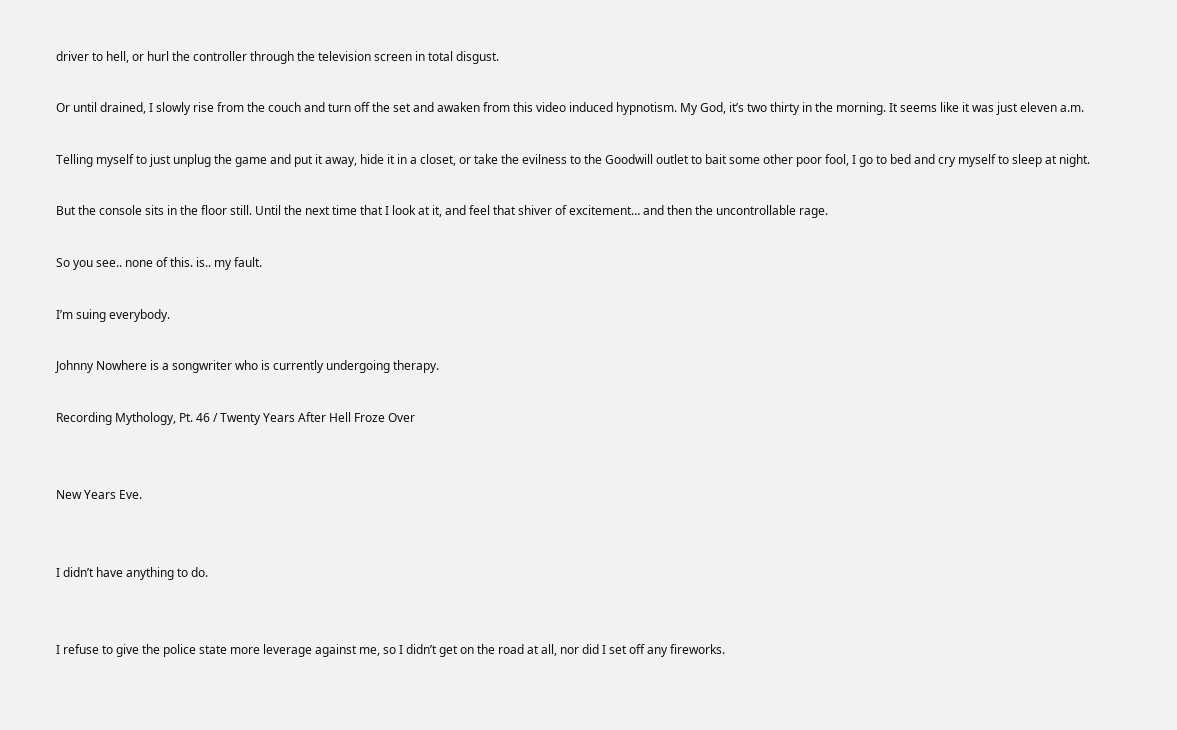driver to hell, or hurl the controller through the television screen in total disgust.

Or until drained, I slowly rise from the couch and turn off the set and awaken from this video induced hypnotism. My God, it’s two thirty in the morning. It seems like it was just eleven a.m.

Telling myself to just unplug the game and put it away, hide it in a closet, or take the evilness to the Goodwill outlet to bait some other poor fool, I go to bed and cry myself to sleep at night.

But the console sits in the floor still. Until the next time that I look at it, and feel that shiver of excitement… and then the uncontrollable rage.

So you see.. none of this. is.. my fault.

I’m suing everybody.

Johnny Nowhere is a songwriter who is currently undergoing therapy.

Recording Mythology, Pt. 46 / Twenty Years After Hell Froze Over


New Years Eve.


I didn’t have anything to do.


I refuse to give the police state more leverage against me, so I didn’t get on the road at all, nor did I set off any fireworks.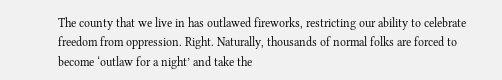The county that we live in has outlawed fireworks, restricting our ability to celebrate freedom from oppression. Right. Naturally, thousands of normal folks are forced to become ‘outlaw for a night’ and take the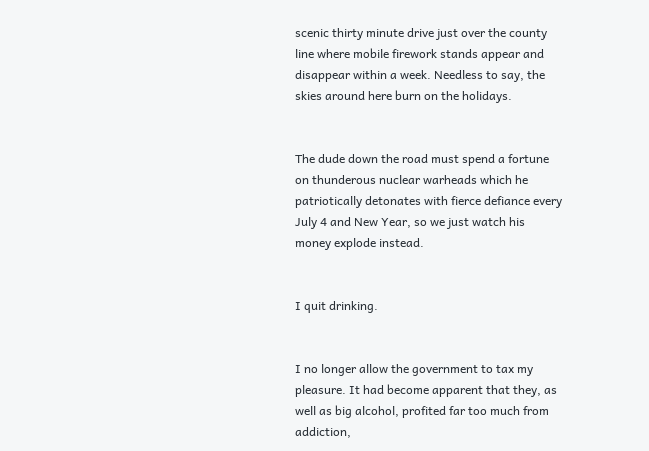scenic thirty minute drive just over the county line where mobile firework stands appear and disappear within a week. Needless to say, the skies around here burn on the holidays.


The dude down the road must spend a fortune on thunderous nuclear warheads which he patriotically detonates with fierce defiance every July 4 and New Year, so we just watch his money explode instead.


I quit drinking.


I no longer allow the government to tax my pleasure. It had become apparent that they, as well as big alcohol, profited far too much from addiction,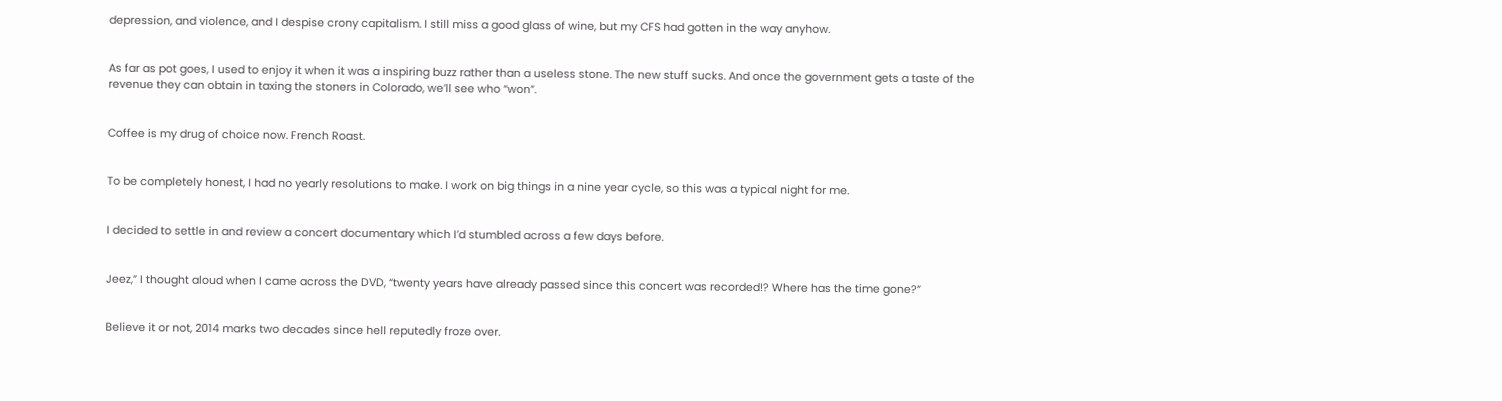depression, and violence, and I despise crony capitalism. I still miss a good glass of wine, but my CFS had gotten in the way anyhow.


As far as pot goes, I used to enjoy it when it was a inspiring buzz rather than a useless stone. The new stuff sucks. And once the government gets a taste of the revenue they can obtain in taxing the stoners in Colorado, we’ll see who “won”.


Coffee is my drug of choice now. French Roast.


To be completely honest, I had no yearly resolutions to make. I work on big things in a nine year cycle, so this was a typical night for me.


I decided to settle in and review a concert documentary which I’d stumbled across a few days before.


Jeez,” I thought aloud when I came across the DVD, “twenty years have already passed since this concert was recorded!? Where has the time gone?”


Believe it or not, 2014 marks two decades since hell reputedly froze over.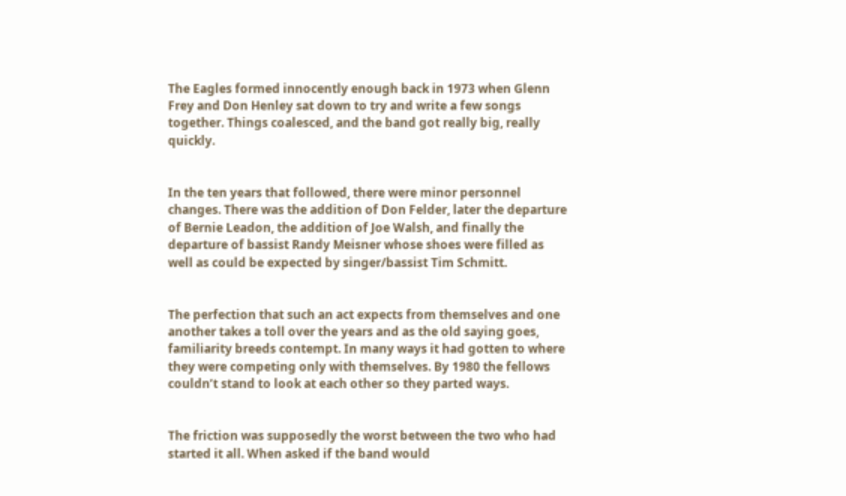The Eagles formed innocently enough back in 1973 when Glenn Frey and Don Henley sat down to try and write a few songs together. Things coalesced, and the band got really big, really quickly.


In the ten years that followed, there were minor personnel changes. There was the addition of Don Felder, later the departure of Bernie Leadon, the addition of Joe Walsh, and finally the departure of bassist Randy Meisner whose shoes were filled as well as could be expected by singer/bassist Tim Schmitt.


The perfection that such an act expects from themselves and one another takes a toll over the years and as the old saying goes, familiarity breeds contempt. In many ways it had gotten to where they were competing only with themselves. By 1980 the fellows couldn’t stand to look at each other so they parted ways.


The friction was supposedly the worst between the two who had started it all. When asked if the band would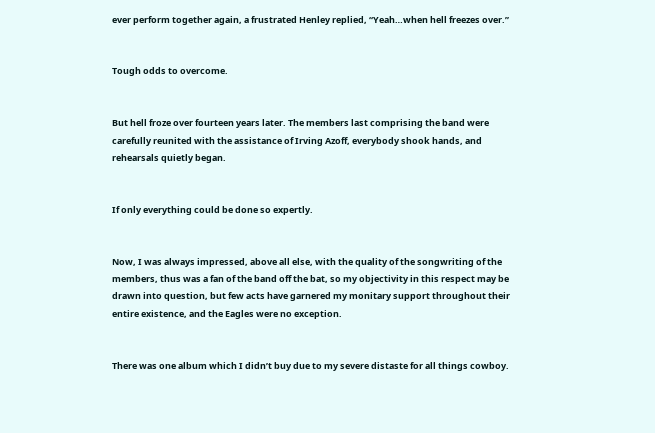ever perform together again, a frustrated Henley replied, “Yeah…when hell freezes over.”


Tough odds to overcome.


But hell froze over fourteen years later. The members last comprising the band were carefully reunited with the assistance of Irving Azoff, everybody shook hands, and rehearsals quietly began.


If only everything could be done so expertly.


Now, I was always impressed, above all else, with the quality of the songwriting of the members, thus was a fan of the band off the bat, so my objectivity in this respect may be drawn into question, but few acts have garnered my monitary support throughout their entire existence, and the Eagles were no exception.


There was one album which I didn’t buy due to my severe distaste for all things cowboy.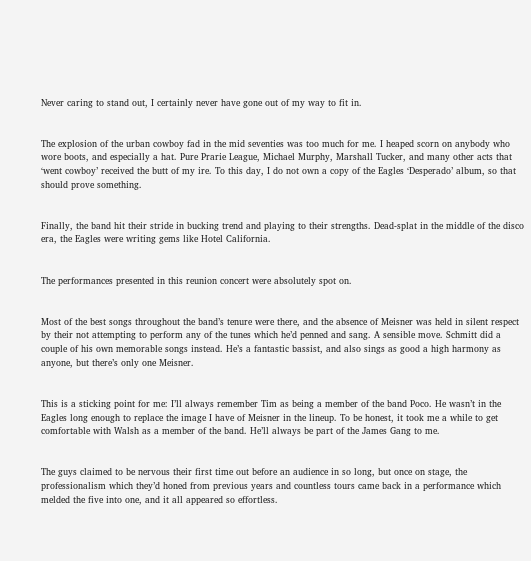Never caring to stand out, I certainly never have gone out of my way to fit in.


The explosion of the urban cowboy fad in the mid seventies was too much for me. I heaped scorn on anybody who wore boots, and especially a hat. Pure Prarie League, Michael Murphy, Marshall Tucker, and many other acts that ‘went cowboy’ received the butt of my ire. To this day, I do not own a copy of the Eagles ‘Desperado’ album, so that should prove something.


Finally, the band hit their stride in bucking trend and playing to their strengths. Dead-splat in the middle of the disco era, the Eagles were writing gems like Hotel California.


The performances presented in this reunion concert were absolutely spot on.


Most of the best songs throughout the band’s tenure were there, and the absence of Meisner was held in silent respect by their not attempting to perform any of the tunes which he’d penned and sang. A sensible move. Schmitt did a couple of his own memorable songs instead. He’s a fantastic bassist, and also sings as good a high harmony as anyone, but there’s only one Meisner.


This is a sticking point for me: I’ll always remember Tim as being a member of the band Poco. He wasn’t in the Eagles long enough to replace the image I have of Meisner in the lineup. To be honest, it took me a while to get comfortable with Walsh as a member of the band. He’ll always be part of the James Gang to me.


The guys claimed to be nervous their first time out before an audience in so long, but once on stage, the professionalism which they’d honed from previous years and countless tours came back in a performance which melded the five into one, and it all appeared so effortless.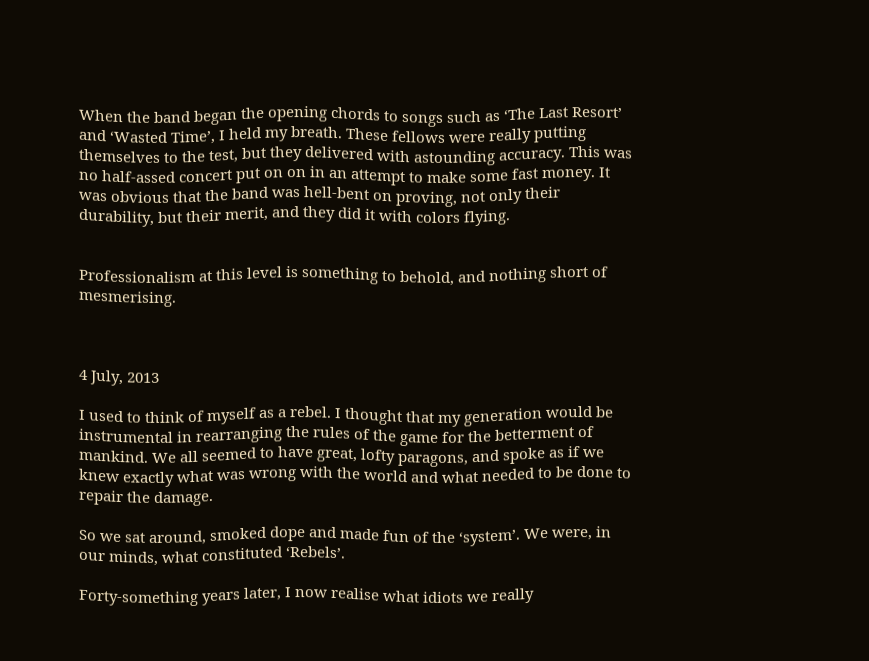When the band began the opening chords to songs such as ‘The Last Resort’ and ‘Wasted Time’, I held my breath. These fellows were really putting themselves to the test, but they delivered with astounding accuracy. This was no half-assed concert put on on in an attempt to make some fast money. It was obvious that the band was hell-bent on proving, not only their durability, but their merit, and they did it with colors flying.


Professionalism at this level is something to behold, and nothing short of mesmerising.



4 July, 2013

I used to think of myself as a rebel. I thought that my generation would be instrumental in rearranging the rules of the game for the betterment of mankind. We all seemed to have great, lofty paragons, and spoke as if we knew exactly what was wrong with the world and what needed to be done to repair the damage.

So we sat around, smoked dope and made fun of the ‘system’. We were, in our minds, what constituted ‘Rebels’.

Forty-something years later, I now realise what idiots we really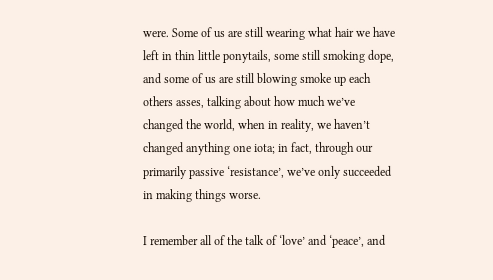were. Some of us are still wearing what hair we have left in thin little ponytails, some still smoking dope, and some of us are still blowing smoke up each others asses, talking about how much we’ve changed the world, when in reality, we haven’t changed anything one iota; in fact, through our primarily passive ‘resistance’, we’ve only succeeded in making things worse.

I remember all of the talk of ‘love’ and ‘peace’, and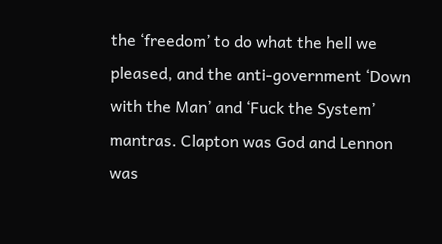the ‘freedom’ to do what the hell we pleased, and the anti-government ‘Down with the Man’ and ‘Fuck the System’ mantras. Clapton was God and Lennon was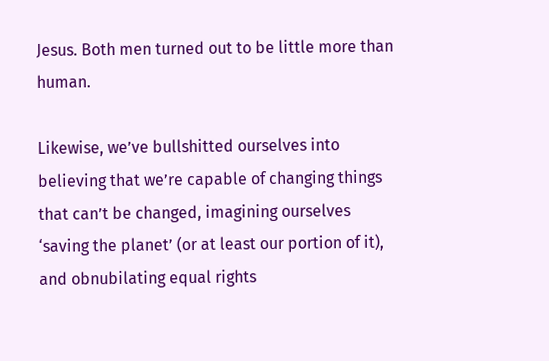Jesus. Both men turned out to be little more than human.

Likewise, we’ve bullshitted ourselves into believing that we’re capable of changing things that can’t be changed, imagining ourselves ‘saving the planet’ (or at least our portion of it), and obnubilating equal rights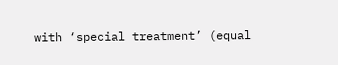with ‘special treatment’ (equal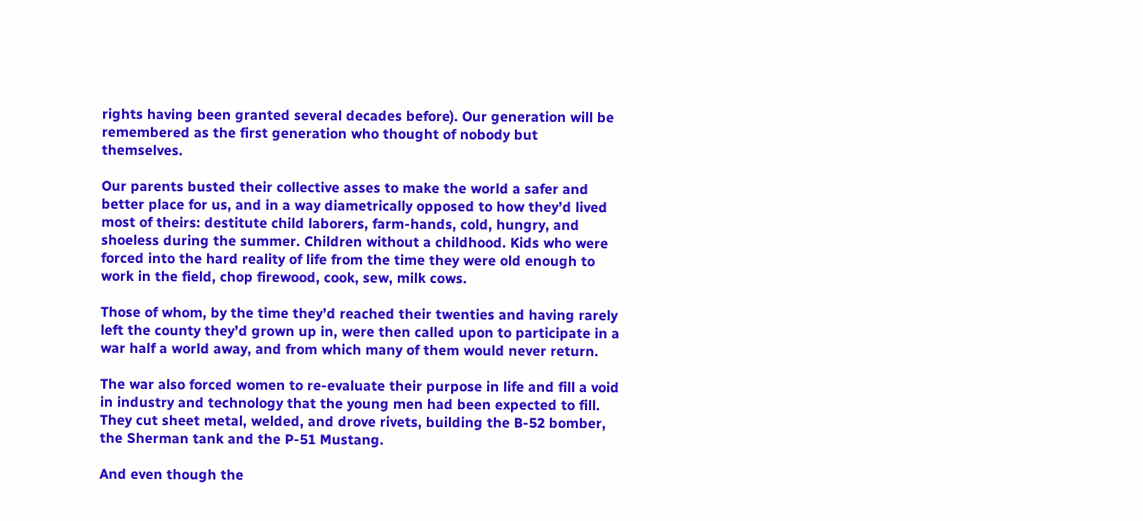rights having been granted several decades before). Our generation will be remembered as the first generation who thought of nobody but themselves.

Our parents busted their collective asses to make the world a safer and better place for us, and in a way diametrically opposed to how they’d lived most of theirs: destitute child laborers, farm-hands, cold, hungry, and shoeless during the summer. Children without a childhood. Kids who were forced into the hard reality of life from the time they were old enough to work in the field, chop firewood, cook, sew, milk cows.

Those of whom, by the time they’d reached their twenties and having rarely left the county they’d grown up in, were then called upon to participate in a war half a world away, and from which many of them would never return.

The war also forced women to re-evaluate their purpose in life and fill a void in industry and technology that the young men had been expected to fill. They cut sheet metal, welded, and drove rivets, building the B-52 bomber, the Sherman tank and the P-51 Mustang.

And even though the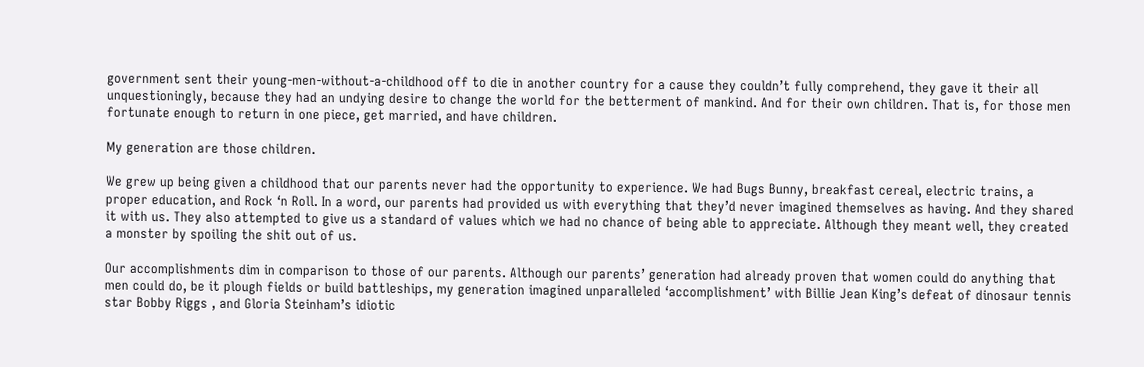government sent their young-men-without-a-childhood off to die in another country for a cause they couldn’t fully comprehend, they gave it their all unquestioningly, because they had an undying desire to change the world for the betterment of mankind. And for their own children. That is, for those men fortunate enough to return in one piece, get married, and have children.

My generation are those children.

We grew up being given a childhood that our parents never had the opportunity to experience. We had Bugs Bunny, breakfast cereal, electric trains, a proper education, and Rock ‘n Roll. In a word, our parents had provided us with everything that they’d never imagined themselves as having. And they shared it with us. They also attempted to give us a standard of values which we had no chance of being able to appreciate. Although they meant well, they created a monster by spoiling the shit out of us.

Our accomplishments dim in comparison to those of our parents. Although our parents’ generation had already proven that women could do anything that men could do, be it plough fields or build battleships, my generation imagined unparalleled ‘accomplishment’ with Billie Jean King’s defeat of dinosaur tennis star Bobby Riggs , and Gloria Steinham’s idiotic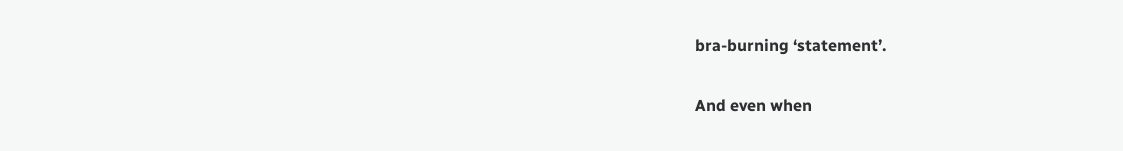bra-burning ‘statement’.

And even when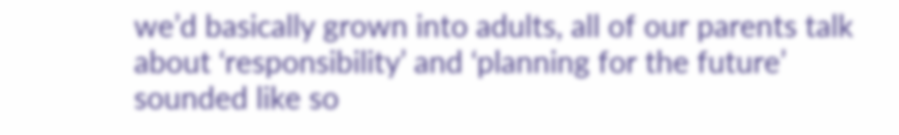we’d basically grown into adults, all of our parents talk about ‘responsibility’ and ‘planning for the future’ sounded like so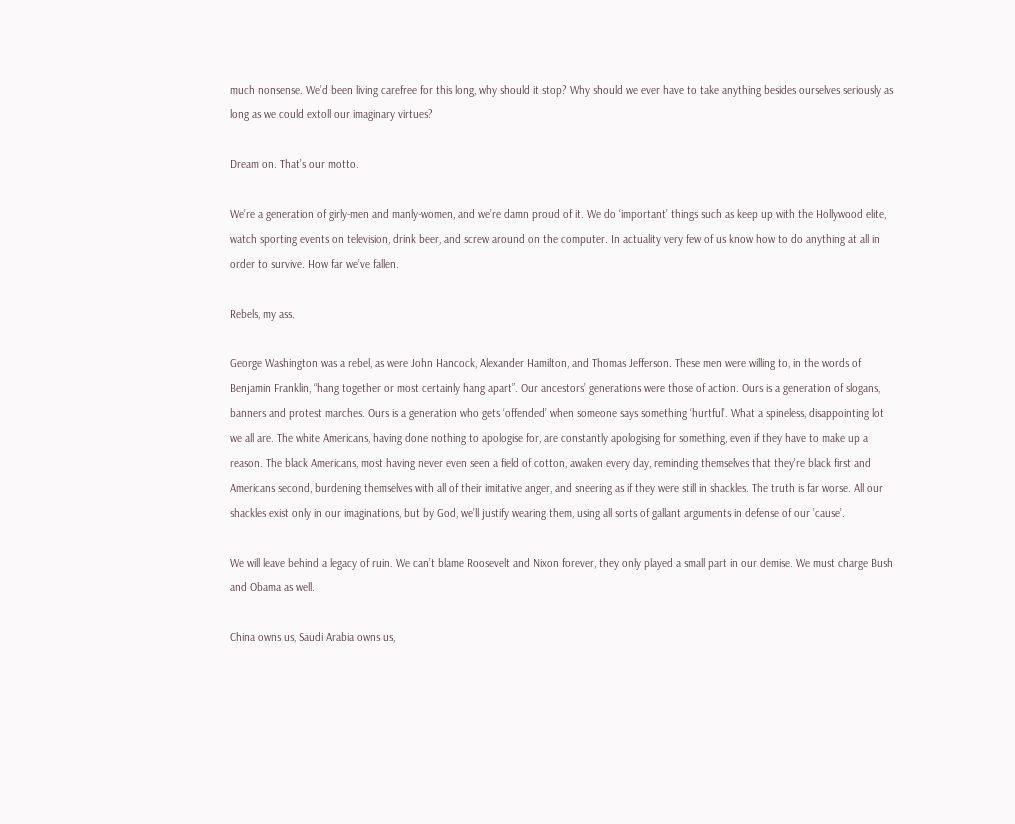much nonsense. We’d been living carefree for this long, why should it stop? Why should we ever have to take anything besides ourselves seriously as long as we could extoll our imaginary virtues?

Dream on. That’s our motto.

We’re a generation of girly-men and manly-women, and we’re damn proud of it. We do ‘important’ things such as keep up with the Hollywood elite, watch sporting events on television, drink beer, and screw around on the computer. In actuality very few of us know how to do anything at all in order to survive. How far we’ve fallen.

Rebels, my ass.

George Washington was a rebel, as were John Hancock, Alexander Hamilton, and Thomas Jefferson. These men were willing to, in the words of Benjamin Franklin, “hang together or most certainly hang apart”. Our ancestors’ generations were those of action. Ours is a generation of slogans, banners and protest marches. Ours is a generation who gets ‘offended’ when someone says something ‘hurtful’. What a spineless, disappointing lot we all are. The white Americans, having done nothing to apologise for, are constantly apologising for something, even if they have to make up a reason. The black Americans, most having never even seen a field of cotton, awaken every day, reminding themselves that they’re black first and Americans second, burdening themselves with all of their imitative anger, and sneering as if they were still in shackles. The truth is far worse. All our shackles exist only in our imaginations, but by God, we’ll justify wearing them, using all sorts of gallant arguments in defense of our ’cause’.

We will leave behind a legacy of ruin. We can’t blame Roosevelt and Nixon forever, they only played a small part in our demise. We must charge Bush and Obama as well.

China owns us, Saudi Arabia owns us,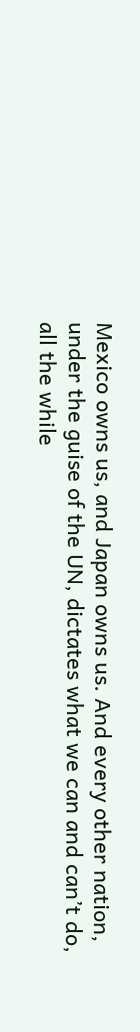Mexico owns us, and Japan owns us. And every other nation, under the guise of the UN, dictates what we can and can’t do, all the while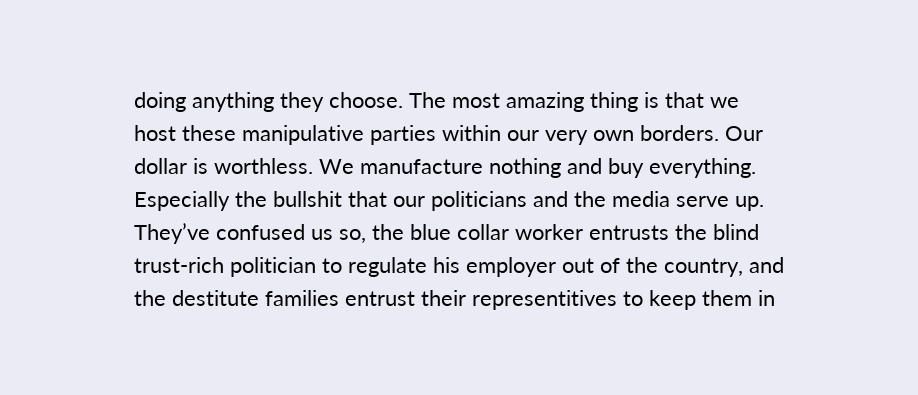doing anything they choose. The most amazing thing is that we host these manipulative parties within our very own borders. Our dollar is worthless. We manufacture nothing and buy everything. Especially the bullshit that our politicians and the media serve up. They’ve confused us so, the blue collar worker entrusts the blind trust-rich politician to regulate his employer out of the country, and the destitute families entrust their representitives to keep them in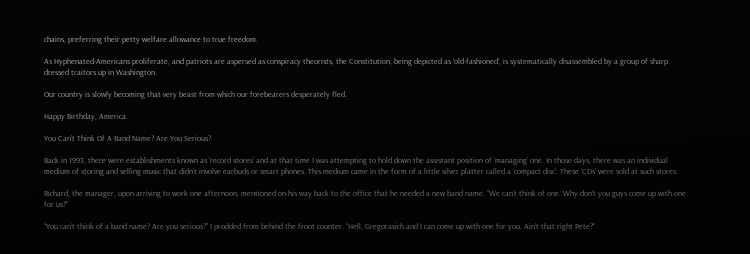chains, preferring their petty welfare allowance to true freedom.

As Hyphenated-Americans proliferate, and patriots are aspersed as conspiracy theorists, the Constitution, being depicted as ‘old-fashioned’, is systematically disassembled by a group of sharp dressed traitors up in Washington.

Our country is slowly becoming that very beast from which our forebearers desperately fled.

Happy Birthday, America.

You Can’t Think Of A Band Name? Are You Serious?

Back in 1993, there were establishments known as ‘record stores’ and at that time I was attempting to hold down the assistant position of ‘managing’ one. In those days, there was an individual medium of storing and selling music that didn’t involve earbuds or smart phones. This medium came in the form of a little silver platter called a ‘compact disc’. These ‘CDs’ were sold at such stores.

Richard, the manager, upon arriving to work one afternoon, mentioned on his way back to the office that he needed a new band name. “We can’t think of one. Why don’t you guys come up with one for us?”

“You can’t think of a band name? Are you serious?” I prodded from behind the front counter. “Hell, Gregoravich and I can come up with one for you. Ain’t that right Pete?”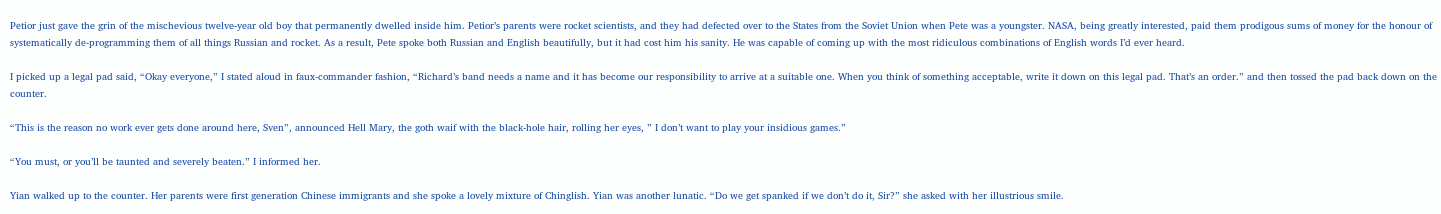Petior just gave the grin of the mischevious twelve-year old boy that permanently dwelled inside him. Petior’s parents were rocket scientists, and they had defected over to the States from the Soviet Union when Pete was a youngster. NASA, being greatly interested, paid them prodigous sums of money for the honour of systematically de-programming them of all things Russian and rocket. As a result, Pete spoke both Russian and English beautifully, but it had cost him his sanity. He was capable of coming up with the most ridiculous combinations of English words I’d ever heard.

I picked up a legal pad said, “Okay everyone,” I stated aloud in faux-commander fashion, “Richard’s band needs a name and it has become our responsibility to arrive at a suitable one. When you think of something acceptable, write it down on this legal pad. That’s an order.” and then tossed the pad back down on the counter.

“This is the reason no work ever gets done around here, Sven”, announced Hell Mary, the goth waif with the black-hole hair, rolling her eyes, ” I don’t want to play your insidious games.”

“You must, or you’ll be taunted and severely beaten.” I informed her.

Yian walked up to the counter. Her parents were first generation Chinese immigrants and she spoke a lovely mixture of Chinglish. Yian was another lunatic. “Do we get spanked if we don’t do it, Sir?” she asked with her illustrious smile.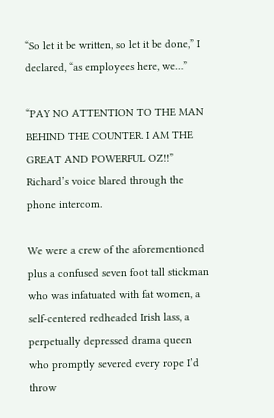“So let it be written, so let it be done,” I declared, “as employees here, we…”

“PAY NO ATTENTION TO THE MAN BEHIND THE COUNTER. I AM THE GREAT AND POWERFUL OZ!!” Richard’s voice blared through the phone intercom.

We were a crew of the aforementioned plus a confused seven foot tall stickman who was infatuated with fat women, a self-centered redheaded Irish lass, a perpetually depressed drama queen who promptly severed every rope I’d throw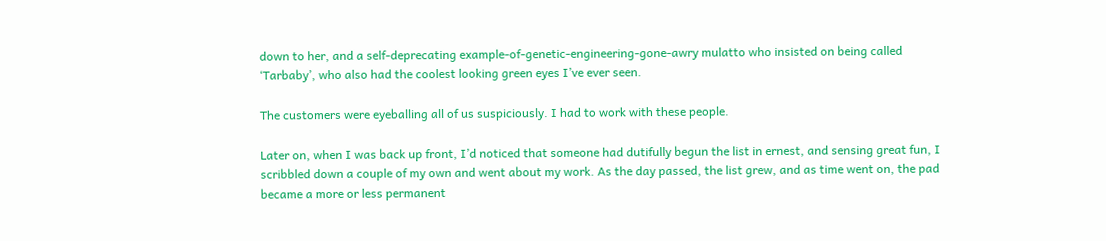down to her, and a self-deprecating example-of-genetic-engineering-gone-awry mulatto who insisted on being called ‘Tarbaby’, who also had the coolest looking green eyes I’ve ever seen.

The customers were eyeballing all of us suspiciously. I had to work with these people.

Later on, when I was back up front, I’d noticed that someone had dutifully begun the list in ernest, and sensing great fun, I scribbled down a couple of my own and went about my work. As the day passed, the list grew, and as time went on, the pad became a more or less permanent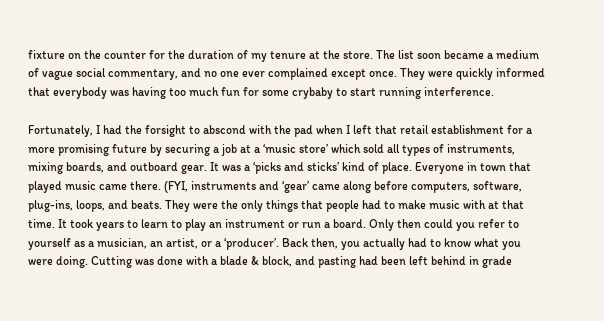fixture on the counter for the duration of my tenure at the store. The list soon became a medium of vague social commentary, and no one ever complained except once. They were quickly informed that everybody was having too much fun for some crybaby to start running interference.

Fortunately, I had the forsight to abscond with the pad when I left that retail establishment for a more promising future by securing a job at a ‘music store’ which sold all types of instruments, mixing boards, and outboard gear. It was a ‘picks and sticks’ kind of place. Everyone in town that played music came there. (FYI, instruments and ‘gear’ came along before computers, software, plug-ins, loops, and beats. They were the only things that people had to make music with at that time. It took years to learn to play an instrument or run a board. Only then could you refer to yourself as a musician, an artist, or a ‘producer’. Back then, you actually had to know what you were doing. Cutting was done with a blade & block, and pasting had been left behind in grade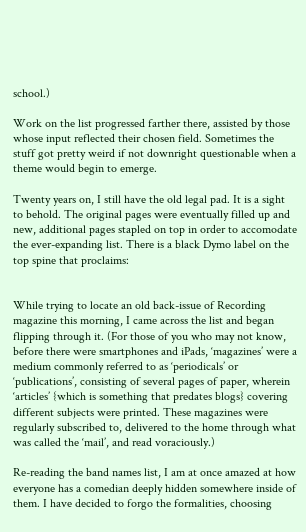school.)

Work on the list progressed farther there, assisted by those whose input reflected their chosen field. Sometimes the stuff got pretty weird if not downright questionable when a theme would begin to emerge.

Twenty years on, I still have the old legal pad. It is a sight to behold. The original pages were eventually filled up and new, additional pages stapled on top in order to accomodate the ever-expanding list. There is a black Dymo label on the top spine that proclaims:


While trying to locate an old back-issue of Recording magazine this morning, I came across the list and began flipping through it. (For those of you who may not know, before there were smartphones and iPads, ‘magazines’ were a medium commonly referred to as ‘periodicals’ or ‘publications’, consisting of several pages of paper, wherein ‘articles’ {which is something that predates blogs} covering different subjects were printed. These magazines were regularly subscribed to, delivered to the home through what was called the ‘mail’, and read voraciously.)

Re-reading the band names list, I am at once amazed at how everyone has a comedian deeply hidden somewhere inside of them. I have decided to forgo the formalities, choosing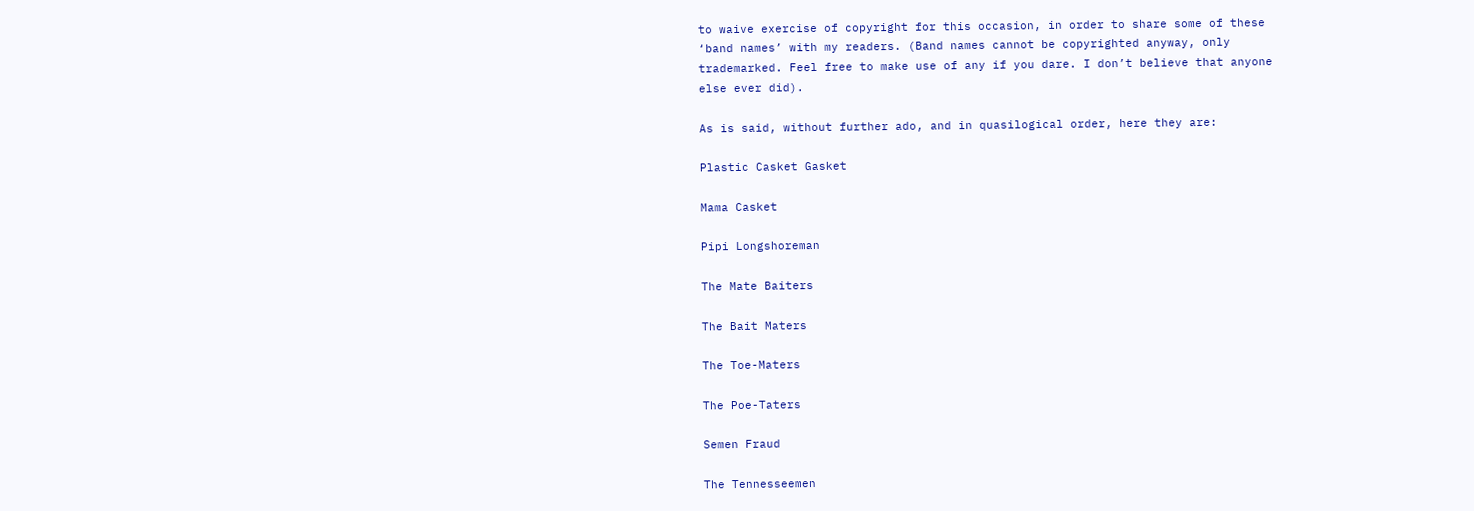to waive exercise of copyright for this occasion, in order to share some of these ‘band names’ with my readers. (Band names cannot be copyrighted anyway, only trademarked. Feel free to make use of any if you dare. I don’t believe that anyone else ever did).

As is said, without further ado, and in quasilogical order, here they are:

Plastic Casket Gasket

Mama Casket

Pipi Longshoreman

The Mate Baiters

The Bait Maters

The Toe-Maters

The Poe-Taters

Semen Fraud

The Tennesseemen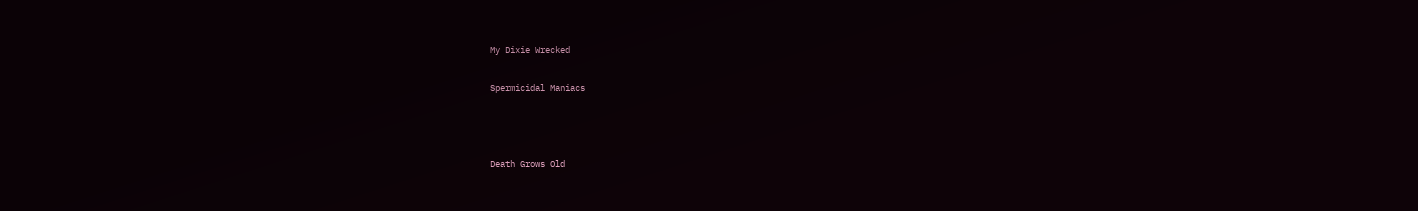My Dixie Wrecked

Spermicidal Maniacs



Death Grows Old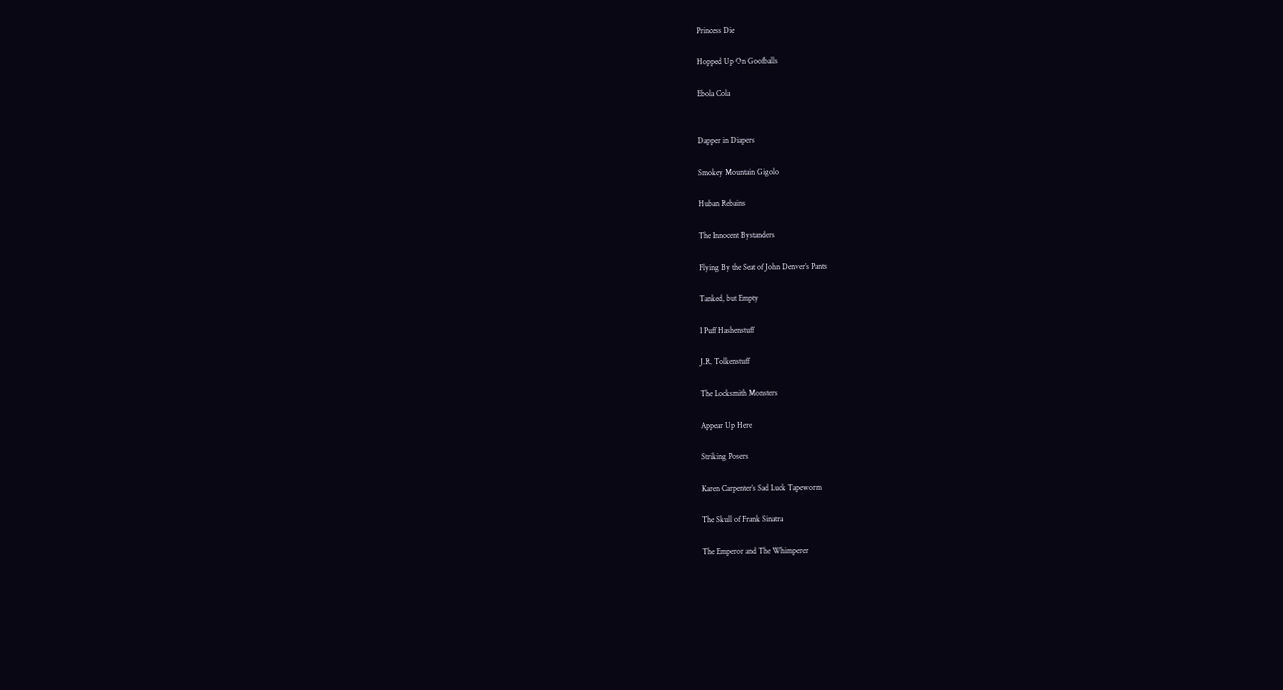Princess Die

Hopped Up On Goofballs

Ebola Cola


Dapper in Diapers

Smokey Mountain Gigolo

Huban Rebains

The Innocent Bystanders

Flying By the Seat of John Denver’s Pants

Tanked, but Empty

I Puff Hashenstuff

J.R. Tolkenstuff

The Locksmith Monsters

Appear Up Here

Striking Posers

Karen Carpenter’s Sad Luck Tapeworm

The Skull of Frank Sinatra

The Emperor and The Whimperer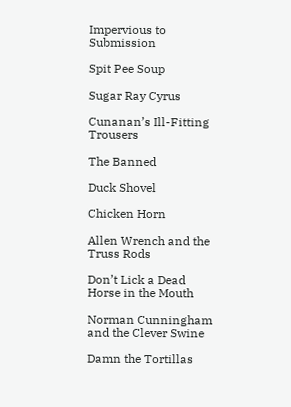Impervious to Submission

Spit Pee Soup

Sugar Ray Cyrus

Cunanan’s Ill-Fitting Trousers

The Banned

Duck Shovel

Chicken Horn

Allen Wrench and the Truss Rods

Don’t Lick a Dead Horse in the Mouth

Norman Cunningham and the Clever Swine

Damn the Tortillas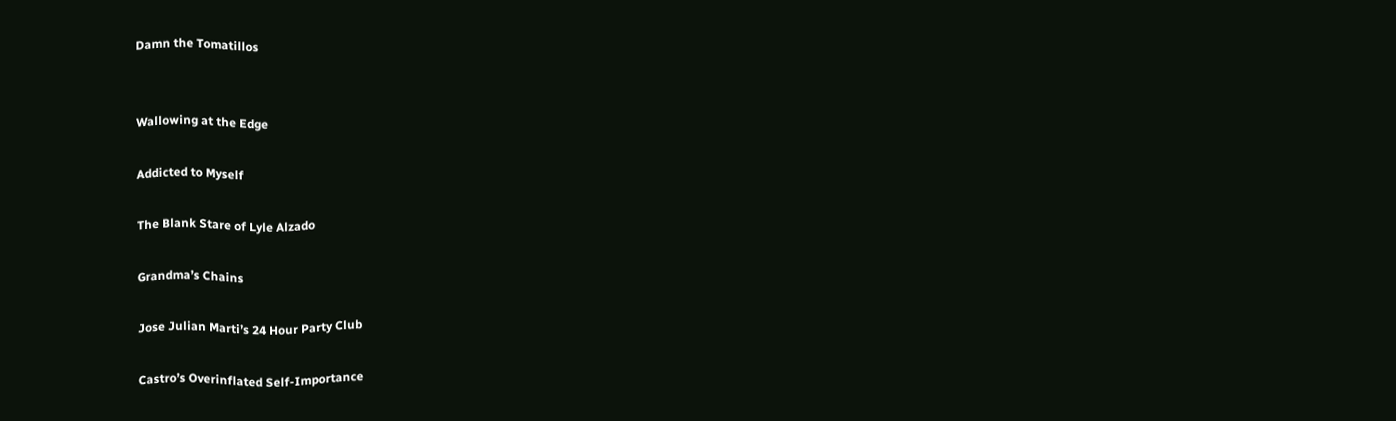Damn the Tomatillos


Wallowing at the Edge

Addicted to Myself

The Blank Stare of Lyle Alzado

Grandma’s Chains

Jose Julian Marti’s 24 Hour Party Club

Castro’s Overinflated Self-Importance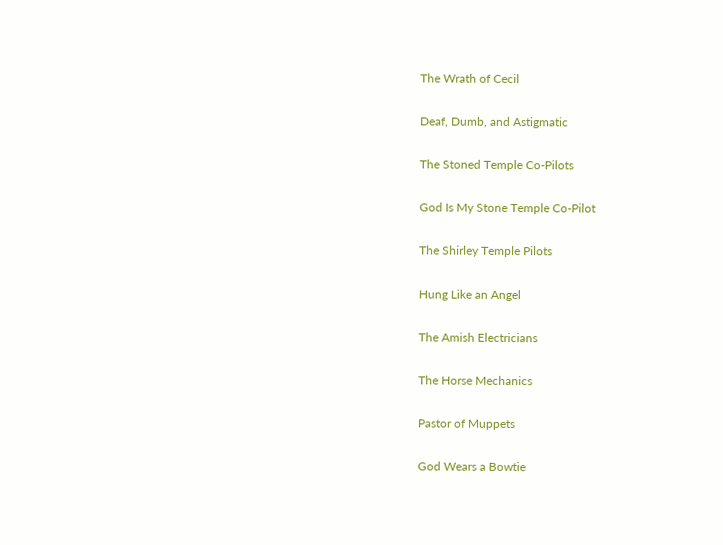The Wrath of Cecil

Deaf, Dumb, and Astigmatic

The Stoned Temple Co-Pilots

God Is My Stone Temple Co-Pilot

The Shirley Temple Pilots

Hung Like an Angel

The Amish Electricians

The Horse Mechanics

Pastor of Muppets

God Wears a Bowtie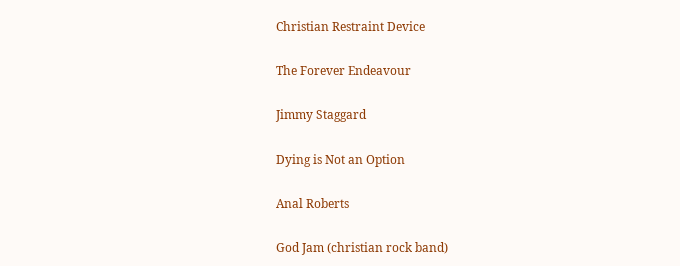Christian Restraint Device

The Forever Endeavour

Jimmy Staggard

Dying is Not an Option

Anal Roberts

God Jam (christian rock band)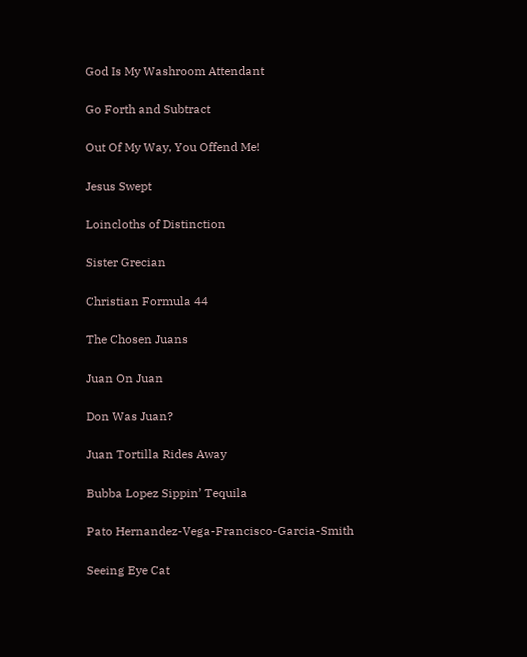God Is My Washroom Attendant

Go Forth and Subtract

Out Of My Way, You Offend Me!

Jesus Swept

Loincloths of Distinction

Sister Grecian

Christian Formula 44

The Chosen Juans

Juan On Juan

Don Was Juan?

Juan Tortilla Rides Away

Bubba Lopez Sippin’ Tequila

Pato Hernandez-Vega-Francisco-Garcia-Smith

Seeing Eye Cat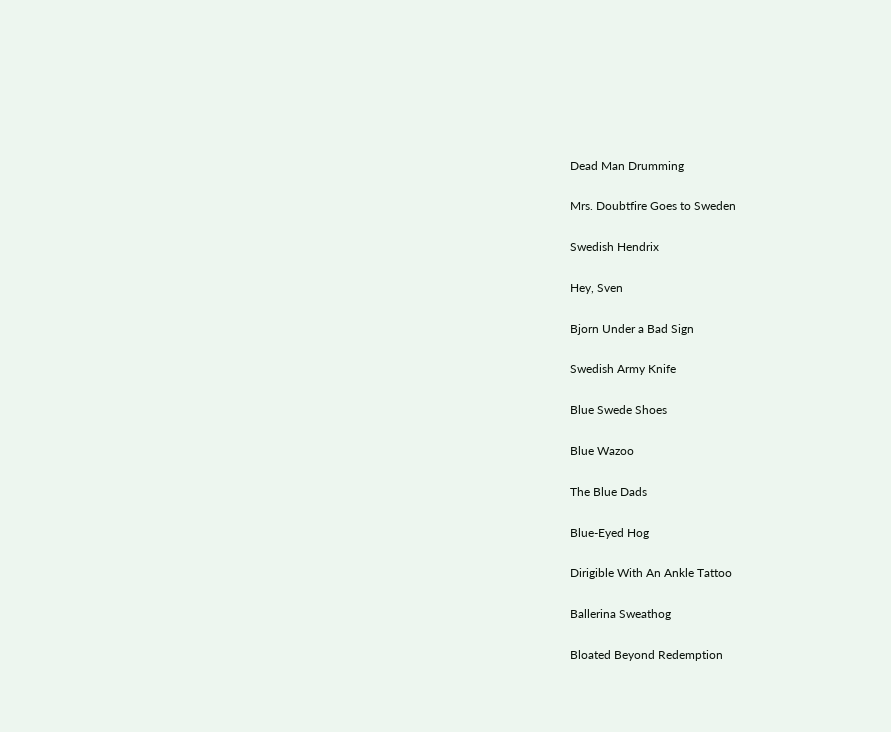Dead Man Drumming

Mrs. Doubtfire Goes to Sweden

Swedish Hendrix

Hey, Sven

Bjorn Under a Bad Sign

Swedish Army Knife

Blue Swede Shoes

Blue Wazoo

The Blue Dads

Blue-Eyed Hog

Dirigible With An Ankle Tattoo

Ballerina Sweathog

Bloated Beyond Redemption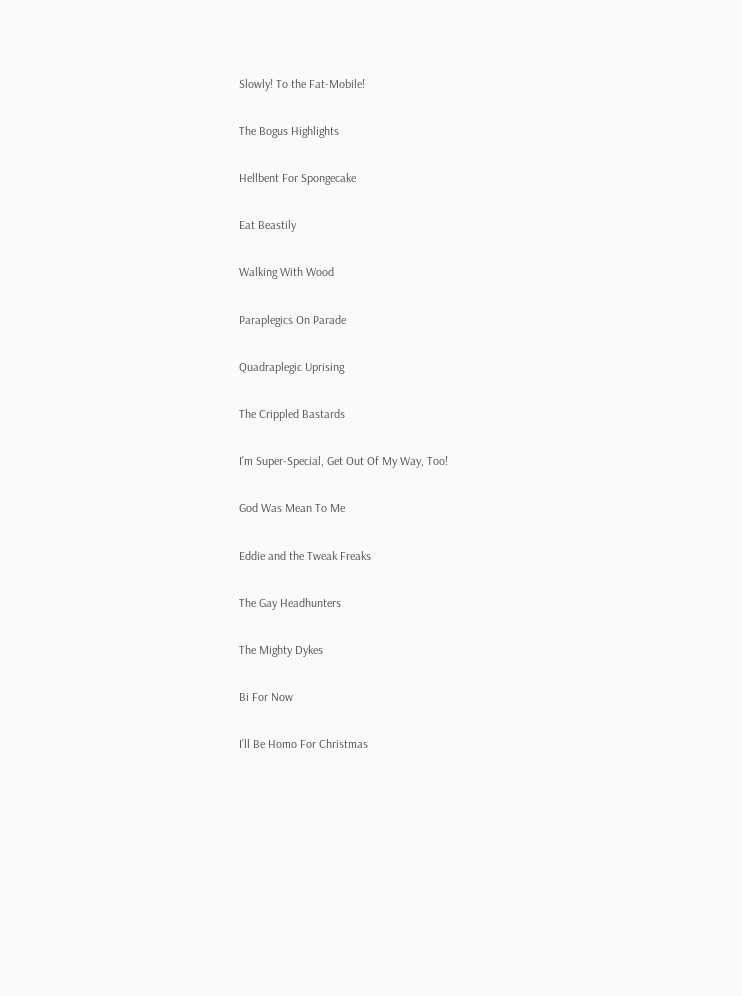Slowly! To the Fat-Mobile!

The Bogus Highlights

Hellbent For Spongecake

Eat Beastily

Walking With Wood

Paraplegics On Parade

Quadraplegic Uprising

The Crippled Bastards

I’m Super-Special, Get Out Of My Way, Too!

God Was Mean To Me

Eddie and the Tweak Freaks

The Gay Headhunters

The Mighty Dykes

Bi For Now

I’ll Be Homo For Christmas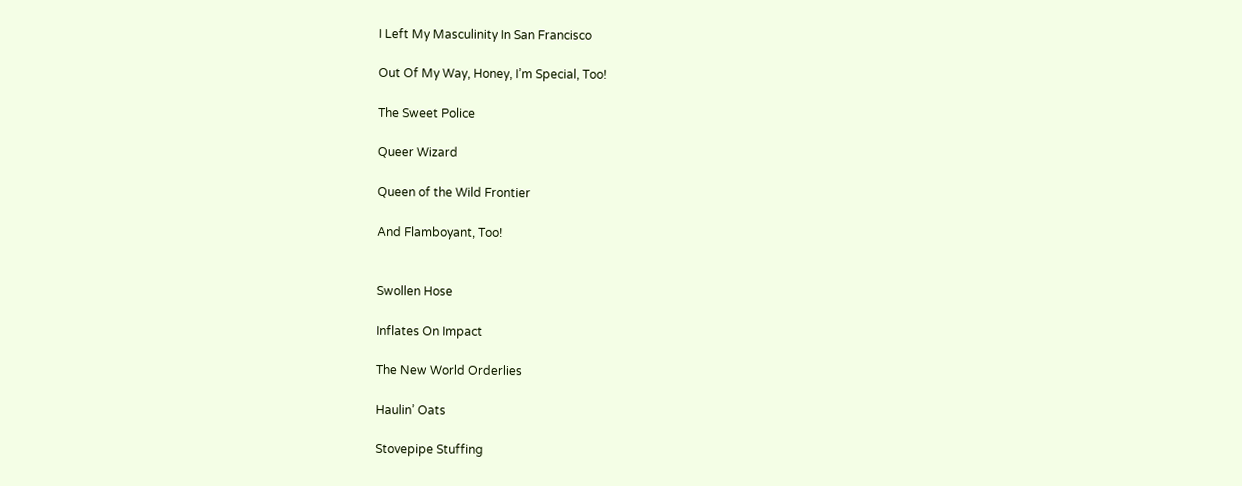I Left My Masculinity In San Francisco

Out Of My Way, Honey, I’m Special, Too!

The Sweet Police

Queer Wizard

Queen of the Wild Frontier

And Flamboyant, Too!


Swollen Hose

Inflates On Impact

The New World Orderlies

Haulin’ Oats

Stovepipe Stuffing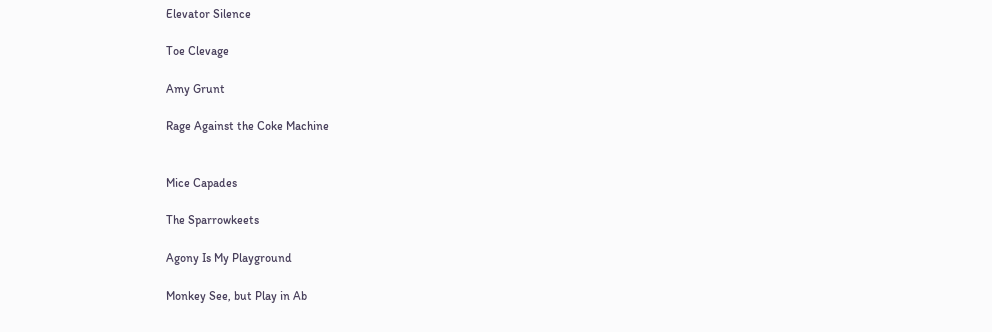Elevator Silence

Toe Clevage

Amy Grunt

Rage Against the Coke Machine


Mice Capades

The Sparrowkeets

Agony Is My Playground

Monkey See, but Play in Ab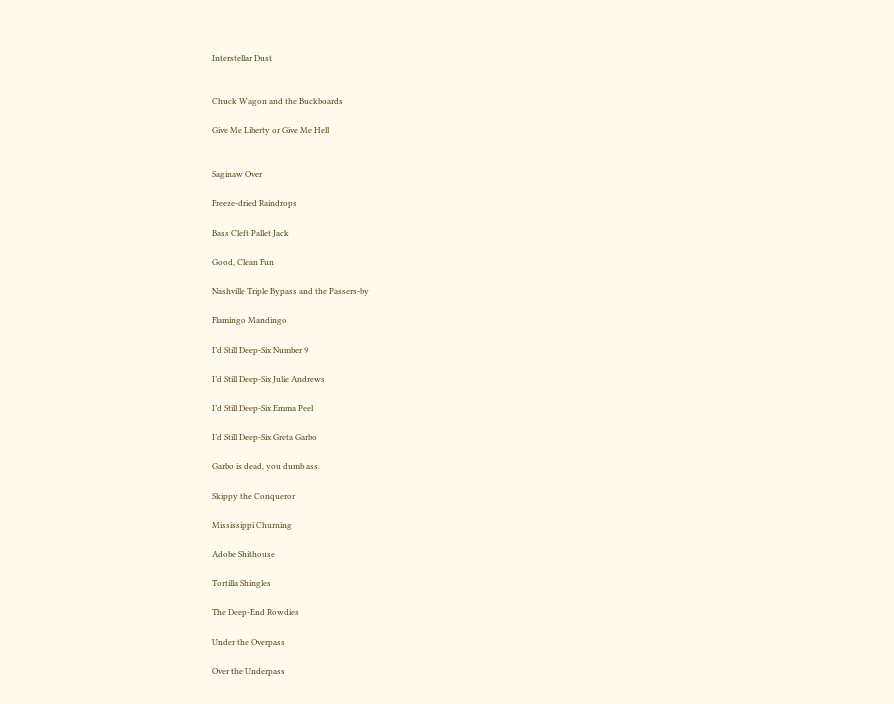Interstellar Dust


Chuck Wagon and the Buckboards

Give Me Liberty or Give Me Hell


Saginaw Over

Freeze-dried Raindrops

Bass Cleft Pallet Jack

Good, Clean Fun

Nashville Triple Bypass and the Passers-by

Flamingo Mandingo

I’d Still Deep-Six Number 9

I’d Still Deep-Six Julie Andrews

I’d Still Deep-Six Emma Peel

I’d Still Deep-Six Greta Garbo

Garbo is dead, you dumb ass.

Skippy the Conqueror

Mississippi Churning

Adobe Shithouse

Tortilla Shingles

The Deep-End Rowdies

Under the Overpass

Over the Underpass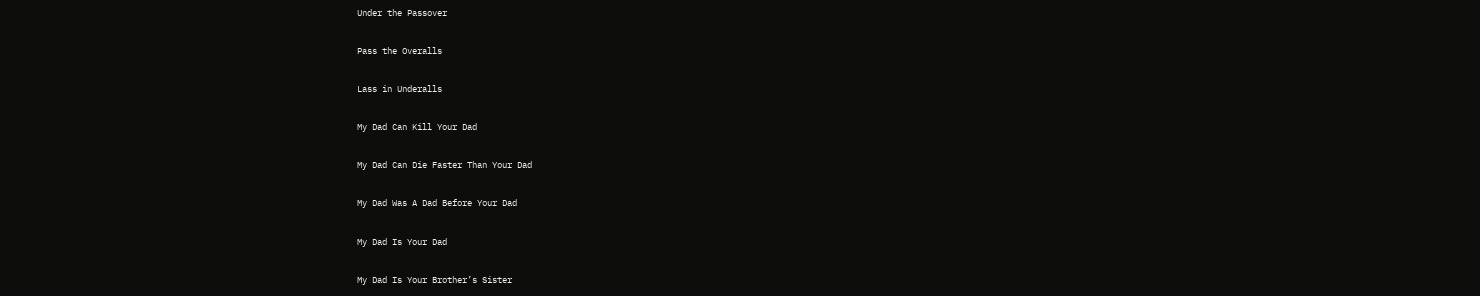Under the Passover

Pass the Overalls

Lass in Underalls

My Dad Can Kill Your Dad

My Dad Can Die Faster Than Your Dad

My Dad Was A Dad Before Your Dad

My Dad Is Your Dad

My Dad Is Your Brother’s Sister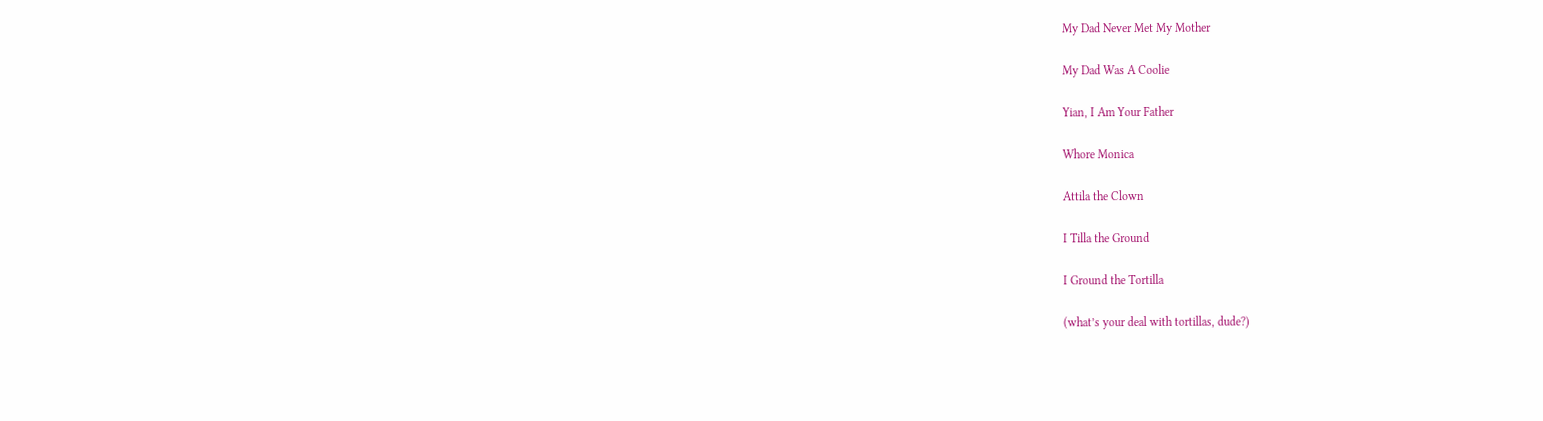My Dad Never Met My Mother

My Dad Was A Coolie

Yian, I Am Your Father

Whore Monica

Attila the Clown

I Tilla the Ground

I Ground the Tortilla

(what’s your deal with tortillas, dude?)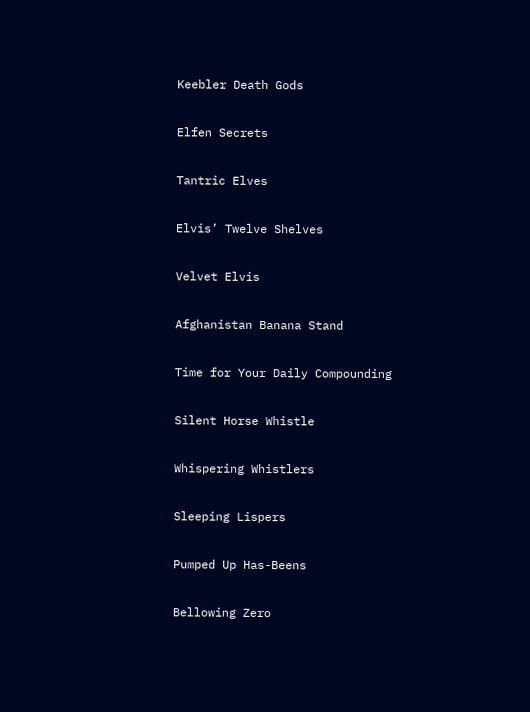Keebler Death Gods

Elfen Secrets

Tantric Elves

Elvis’ Twelve Shelves

Velvet Elvis

Afghanistan Banana Stand

Time for Your Daily Compounding

Silent Horse Whistle

Whispering Whistlers

Sleeping Lispers

Pumped Up Has-Beens

Bellowing Zero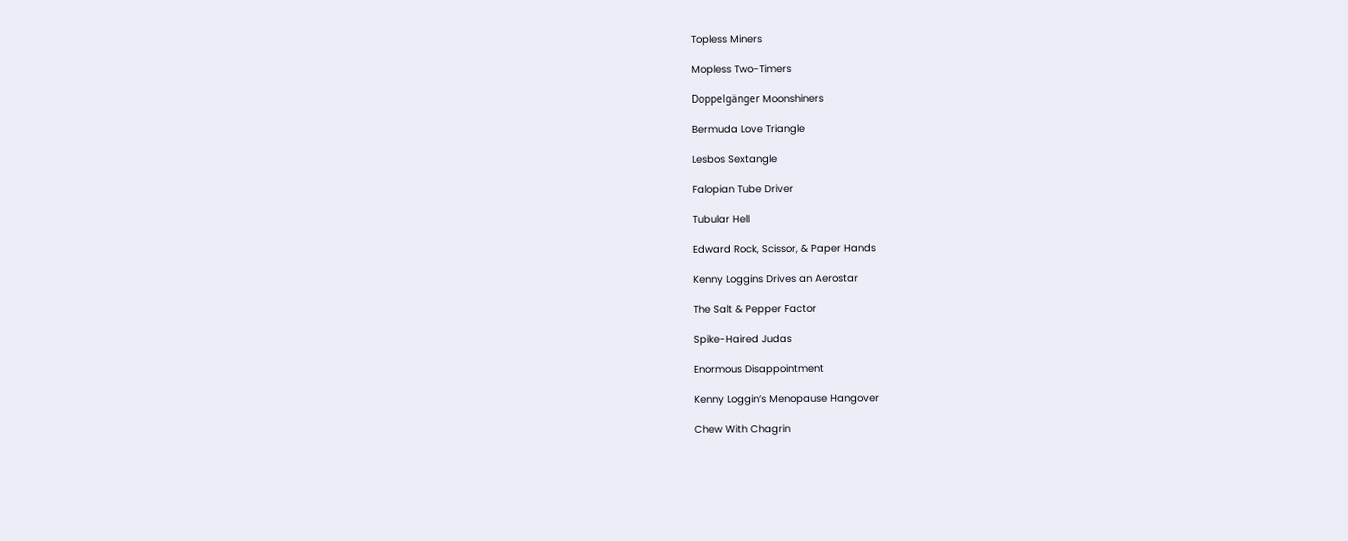Topless Miners

Mopless Two-Timers

Doppelgänger Moonshiners

Bermuda Love Triangle

Lesbos Sextangle

Falopian Tube Driver

Tubular Hell

Edward Rock, Scissor, & Paper Hands

Kenny Loggins Drives an Aerostar

The Salt & Pepper Factor

Spike-Haired Judas

Enormous Disappointment

Kenny Loggin’s Menopause Hangover

Chew With Chagrin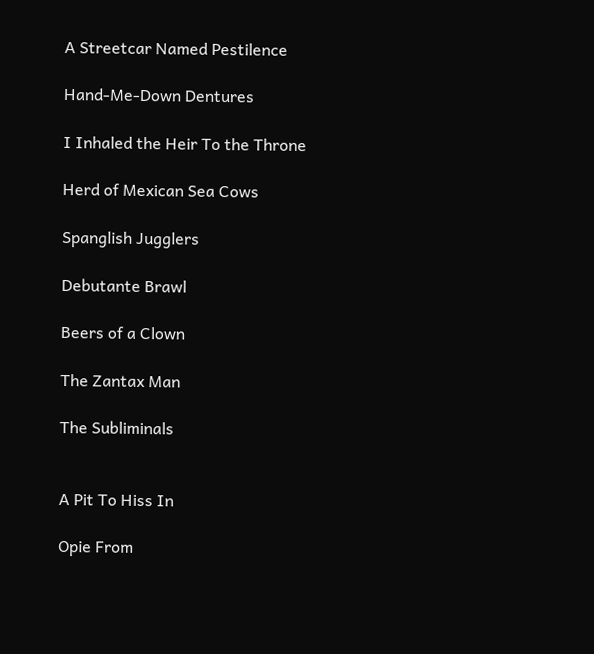A Streetcar Named Pestilence

Hand-Me-Down Dentures

I Inhaled the Heir To the Throne

Herd of Mexican Sea Cows

Spanglish Jugglers

Debutante Brawl

Beers of a Clown

The Zantax Man

The Subliminals


A Pit To Hiss In

Opie From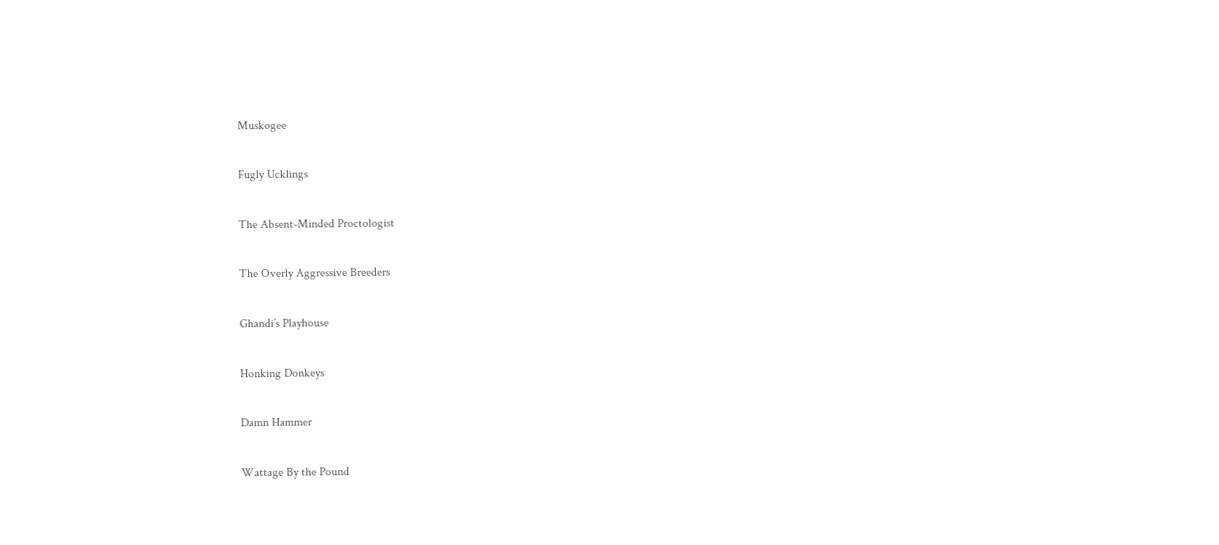Muskogee

Fugly Ucklings

The Absent-Minded Proctologist

The Overly Aggressive Breeders

Ghandi’s Playhouse

Honking Donkeys

Damn Hammer

Wattage By the Pound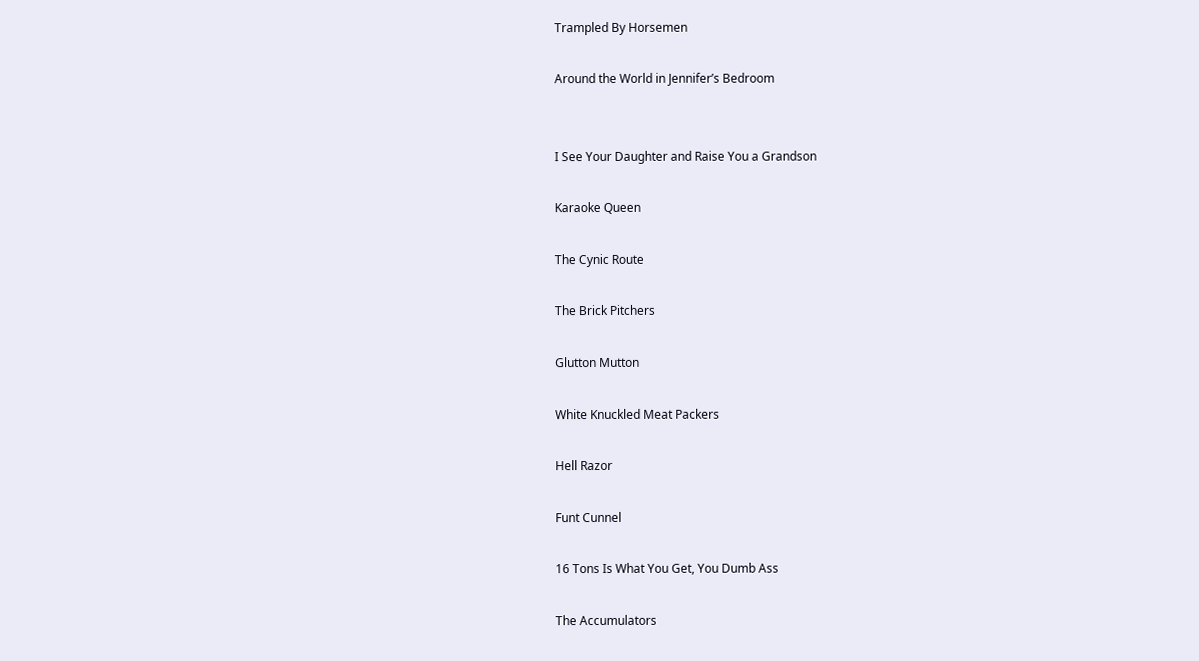Trampled By Horsemen

Around the World in Jennifer’s Bedroom


I See Your Daughter and Raise You a Grandson

Karaoke Queen

The Cynic Route

The Brick Pitchers

Glutton Mutton

White Knuckled Meat Packers

Hell Razor

Funt Cunnel

16 Tons Is What You Get, You Dumb Ass

The Accumulators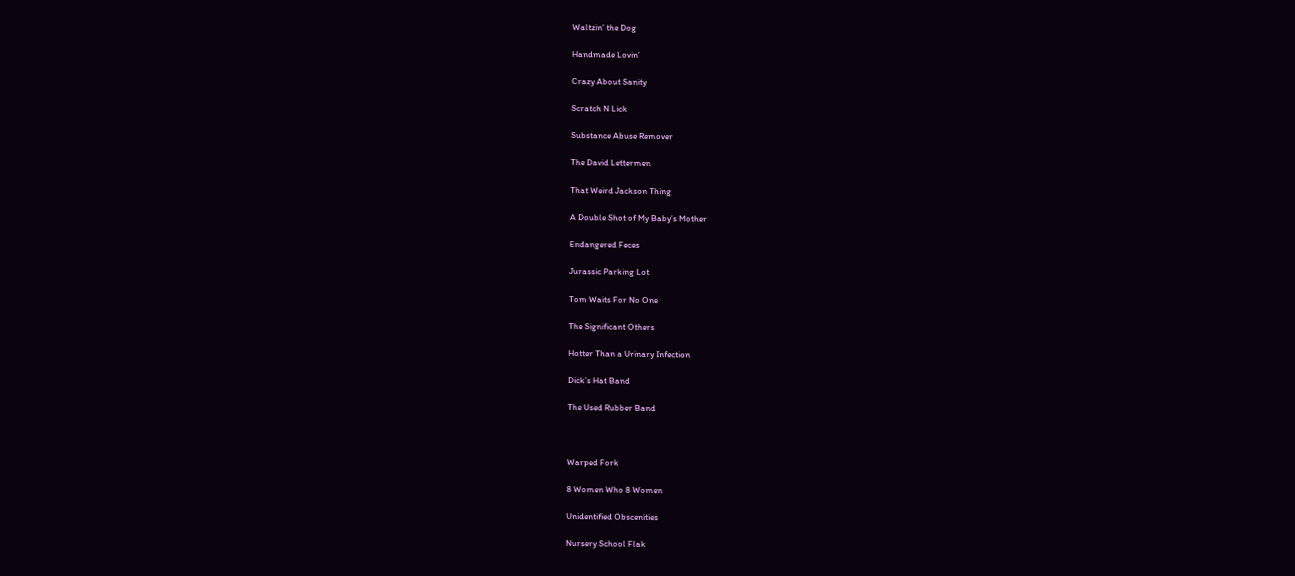Waltzin’ the Dog

Handmade Lovin’

Crazy About Sanity

Scratch N Lick

Substance Abuse Remover

The David Lettermen

That Weird Jackson Thing

A Double Shot of My Baby’s Mother

Endangered Feces

Jurassic Parking Lot

Tom Waits For No One

The Significant Others

Hotter Than a Urinary Infection

Dick’s Hat Band

The Used Rubber Band



Warped Fork

8 Women Who 8 Women

Unidentified Obscenities

Nursery School Flak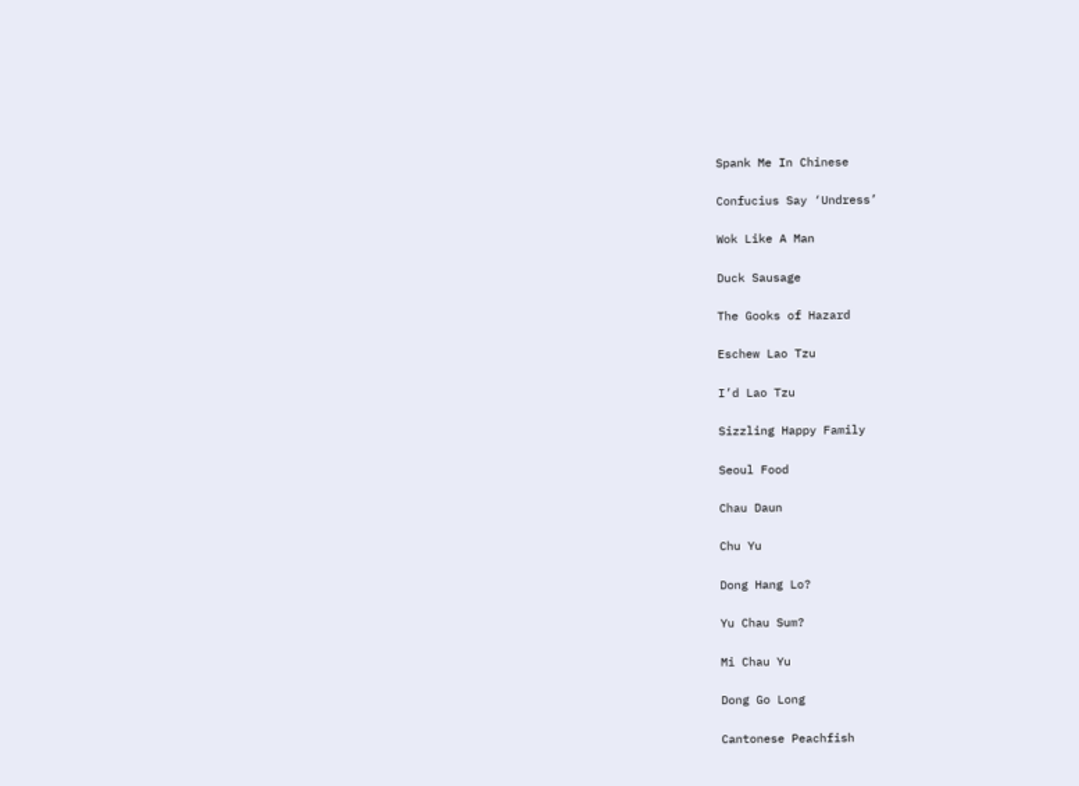Spank Me In Chinese

Confucius Say ‘Undress’

Wok Like A Man

Duck Sausage

The Gooks of Hazard

Eschew Lao Tzu

I’d Lao Tzu

Sizzling Happy Family

Seoul Food

Chau Daun

Chu Yu

Dong Hang Lo?

Yu Chau Sum?

Mi Chau Yu

Dong Go Long

Cantonese Peachfish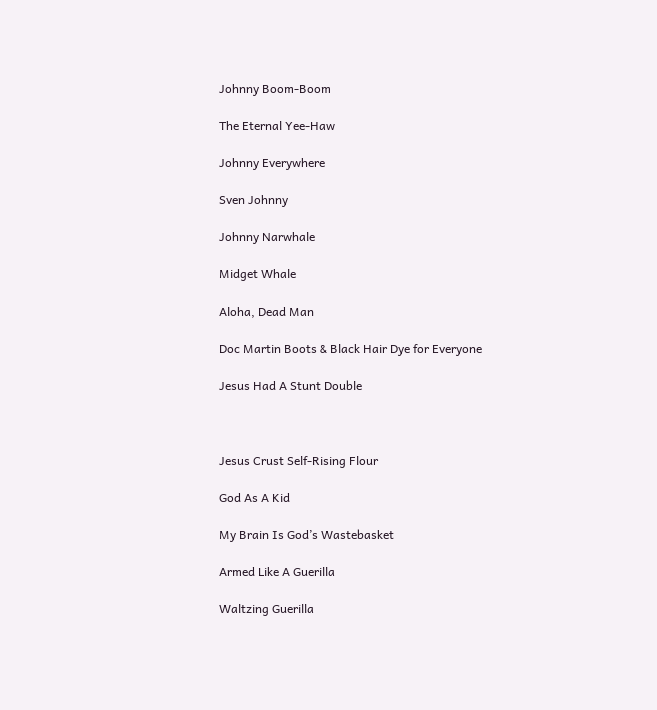Johnny Boom-Boom

The Eternal Yee-Haw

Johnny Everywhere

Sven Johnny

Johnny Narwhale

Midget Whale

Aloha, Dead Man

Doc Martin Boots & Black Hair Dye for Everyone

Jesus Had A Stunt Double



Jesus Crust Self-Rising Flour

God As A Kid

My Brain Is God’s Wastebasket

Armed Like A Guerilla

Waltzing Guerilla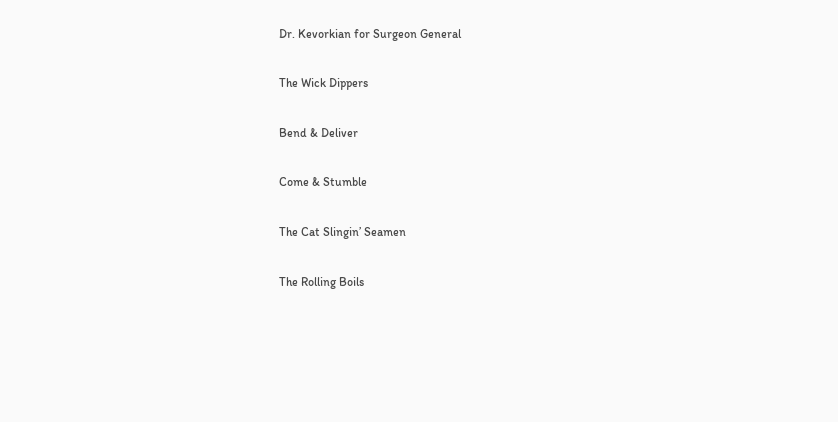Dr. Kevorkian for Surgeon General

The Wick Dippers

Bend & Deliver

Come & Stumble

The Cat Slingin’ Seamen

The Rolling Boils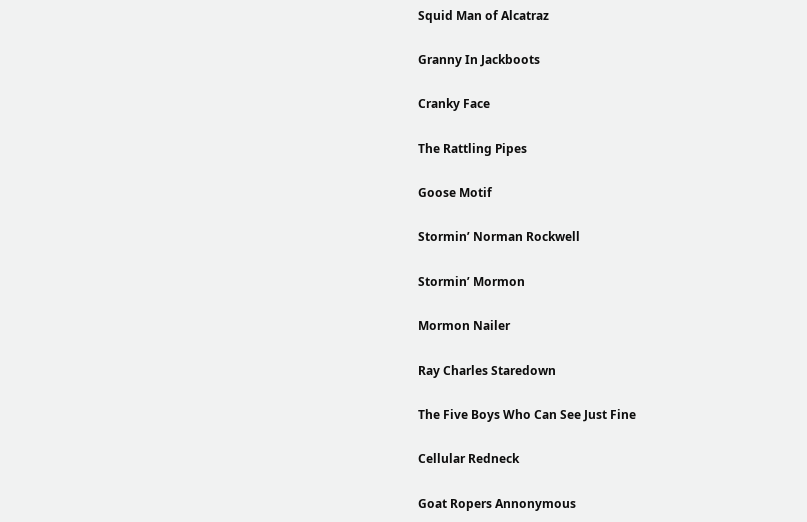Squid Man of Alcatraz

Granny In Jackboots

Cranky Face

The Rattling Pipes

Goose Motif

Stormin’ Norman Rockwell

Stormin’ Mormon

Mormon Nailer

Ray Charles Staredown

The Five Boys Who Can See Just Fine

Cellular Redneck

Goat Ropers Annonymous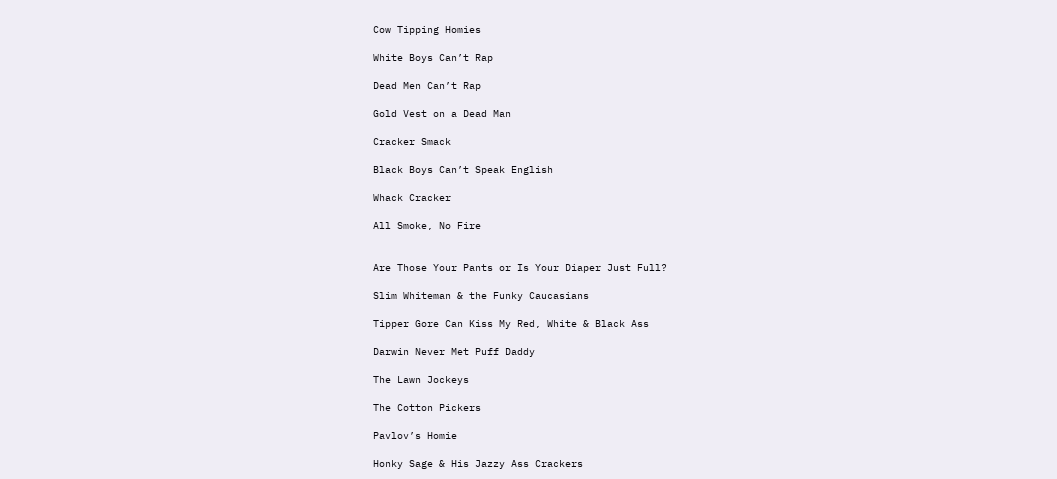Cow Tipping Homies

White Boys Can’t Rap

Dead Men Can’t Rap

Gold Vest on a Dead Man

Cracker Smack

Black Boys Can’t Speak English

Whack Cracker

All Smoke, No Fire


Are Those Your Pants or Is Your Diaper Just Full?

Slim Whiteman & the Funky Caucasians

Tipper Gore Can Kiss My Red, White & Black Ass

Darwin Never Met Puff Daddy

The Lawn Jockeys

The Cotton Pickers

Pavlov’s Homie

Honky Sage & His Jazzy Ass Crackers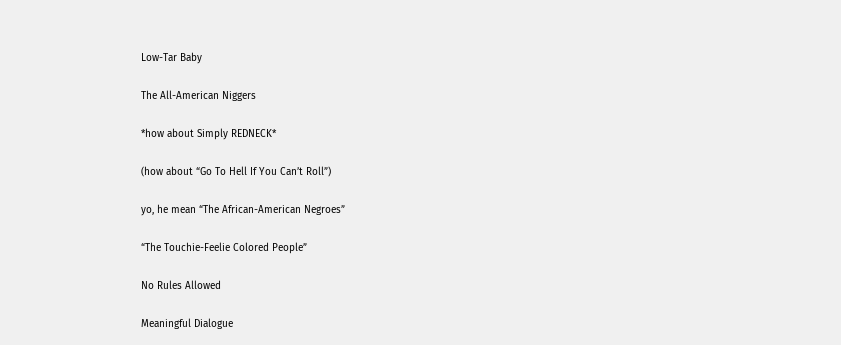Low-Tar Baby

The All-American Niggers

*how about Simply REDNECK*

(how about “Go To Hell If You Can’t Roll”)

yo, he mean “The African-American Negroes”

“The Touchie-Feelie Colored People”

No Rules Allowed

Meaningful Dialogue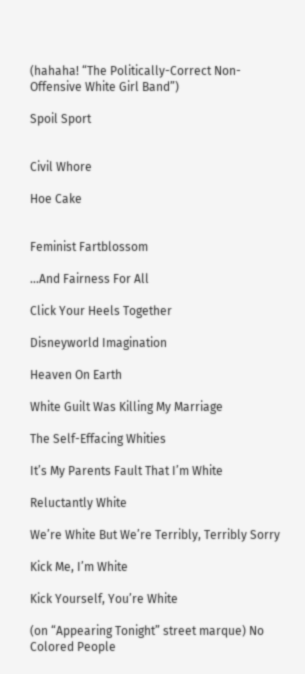(hahaha! “The Politically-Correct Non-Offensive White Girl Band”)

Spoil Sport


Civil Whore

Hoe Cake


Feminist Fartblossom

…And Fairness For All

Click Your Heels Together

Disneyworld Imagination

Heaven On Earth

White Guilt Was Killing My Marriage

The Self-Effacing Whities

It’s My Parents Fault That I’m White

Reluctantly White

We’re White But We’re Terribly, Terribly Sorry

Kick Me, I’m White

Kick Yourself, You’re White

(on “Appearing Tonight” street marque) No Colored People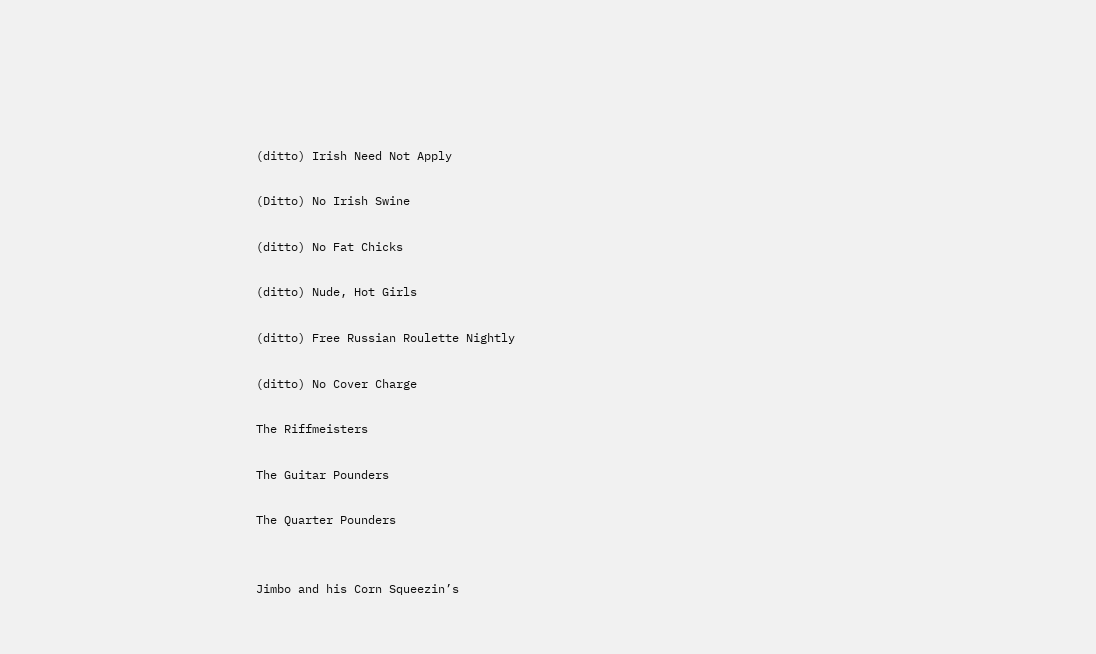(ditto) Irish Need Not Apply

(Ditto) No Irish Swine

(ditto) No Fat Chicks

(ditto) Nude, Hot Girls

(ditto) Free Russian Roulette Nightly

(ditto) No Cover Charge

The Riffmeisters

The Guitar Pounders

The Quarter Pounders


Jimbo and his Corn Squeezin’s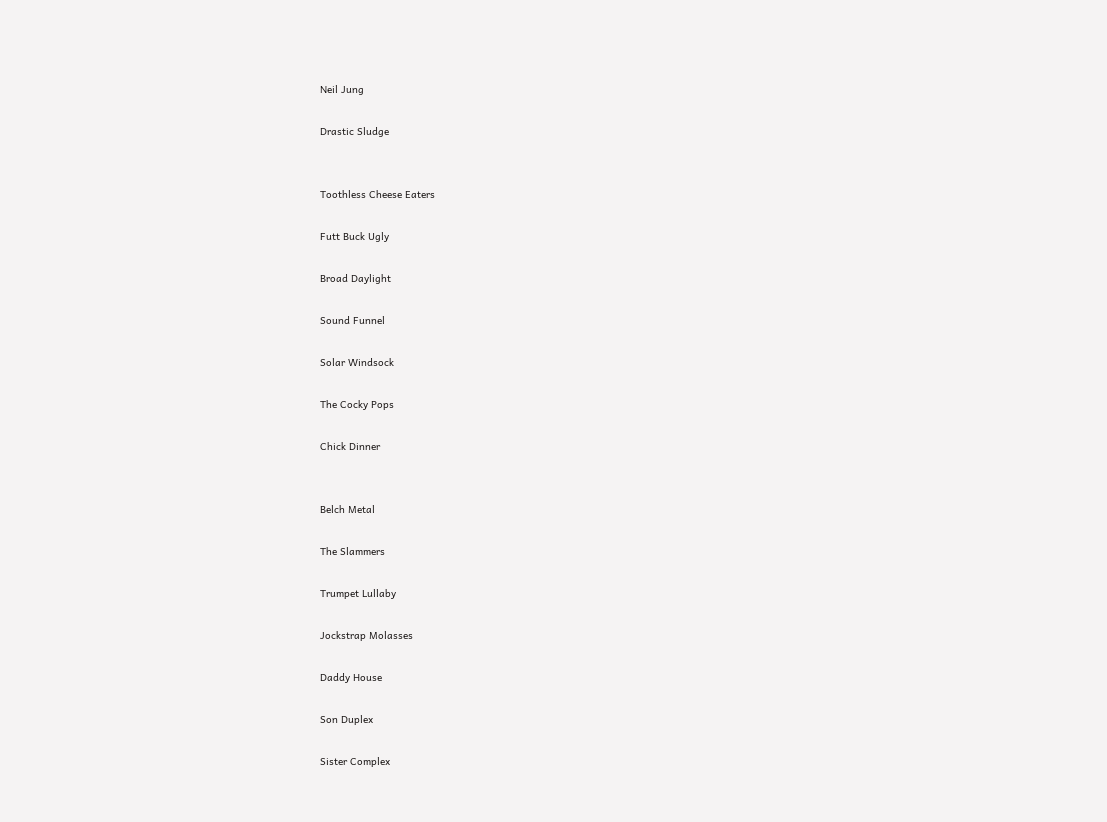Neil Jung

Drastic Sludge


Toothless Cheese Eaters

Futt Buck Ugly

Broad Daylight

Sound Funnel

Solar Windsock

The Cocky Pops

Chick Dinner


Belch Metal

The Slammers

Trumpet Lullaby

Jockstrap Molasses

Daddy House

Son Duplex

Sister Complex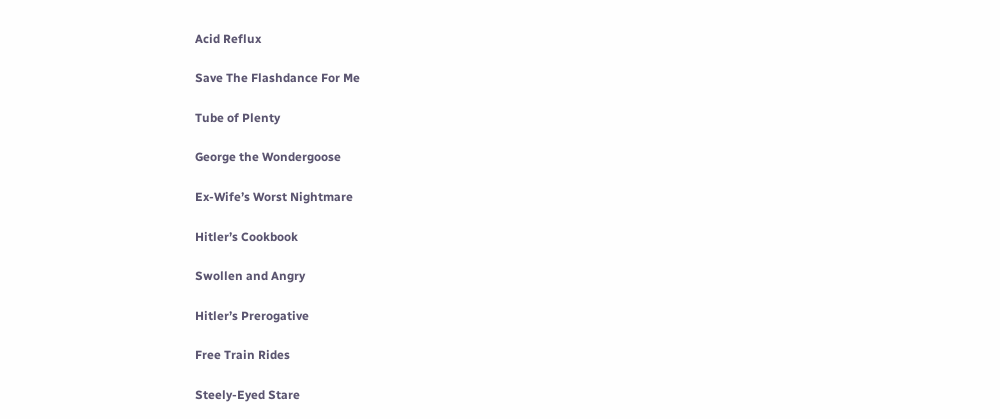Acid Reflux

Save The Flashdance For Me

Tube of Plenty

George the Wondergoose

Ex-Wife’s Worst Nightmare

Hitler’s Cookbook

Swollen and Angry

Hitler’s Prerogative

Free Train Rides

Steely-Eyed Stare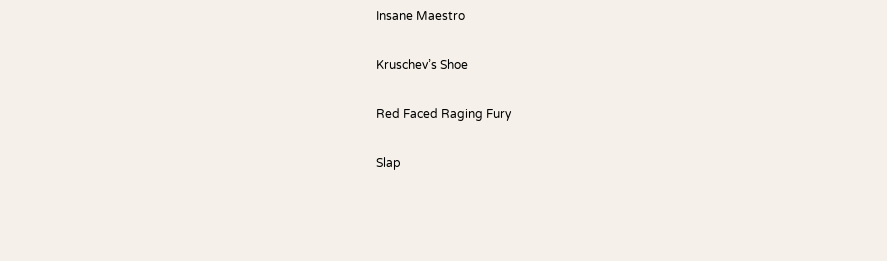Insane Maestro

Kruschev’s Shoe

Red Faced Raging Fury

Slap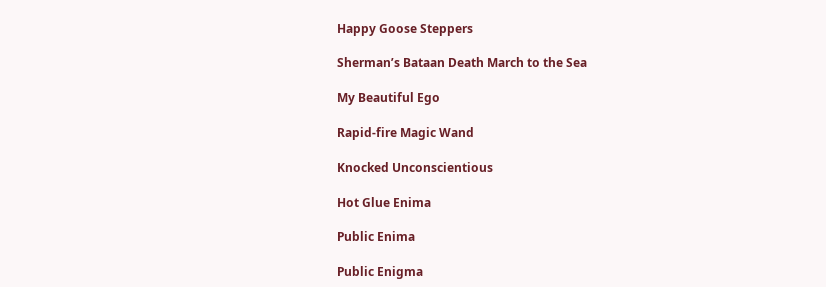Happy Goose Steppers

Sherman’s Bataan Death March to the Sea

My Beautiful Ego

Rapid-fire Magic Wand

Knocked Unconscientious

Hot Glue Enima

Public Enima

Public Enigma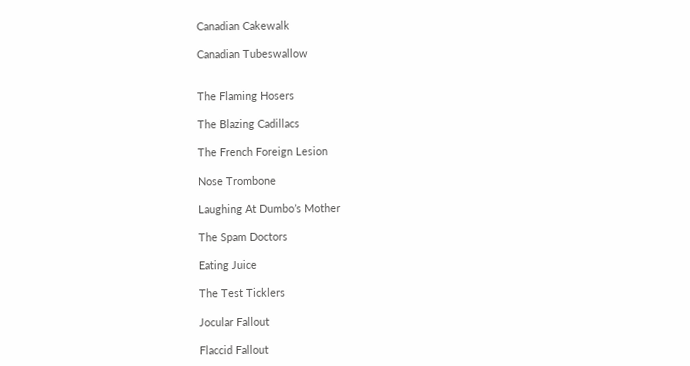Canadian Cakewalk

Canadian Tubeswallow


The Flaming Hosers

The Blazing Cadillacs

The French Foreign Lesion

Nose Trombone

Laughing At Dumbo’s Mother

The Spam Doctors

Eating Juice

The Test Ticklers

Jocular Fallout

Flaccid Fallout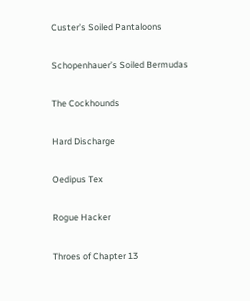Custer’s Soiled Pantaloons

Schopenhauer’s Soiled Bermudas

The Cockhounds

Hard Discharge

Oedipus Tex

Rogue Hacker

Throes of Chapter 13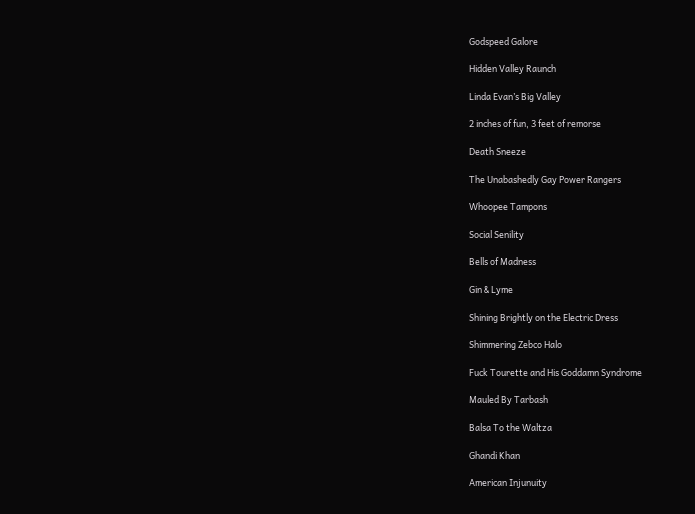Godspeed Galore

Hidden Valley Raunch

Linda Evan’s Big Valley

2 inches of fun, 3 feet of remorse

Death Sneeze

The Unabashedly Gay Power Rangers

Whoopee Tampons

Social Senility

Bells of Madness

Gin & Lyme

Shining Brightly on the Electric Dress

Shimmering Zebco Halo

Fuck Tourette and His Goddamn Syndrome

Mauled By Tarbash

Balsa To the Waltza

Ghandi Khan

American Injunuity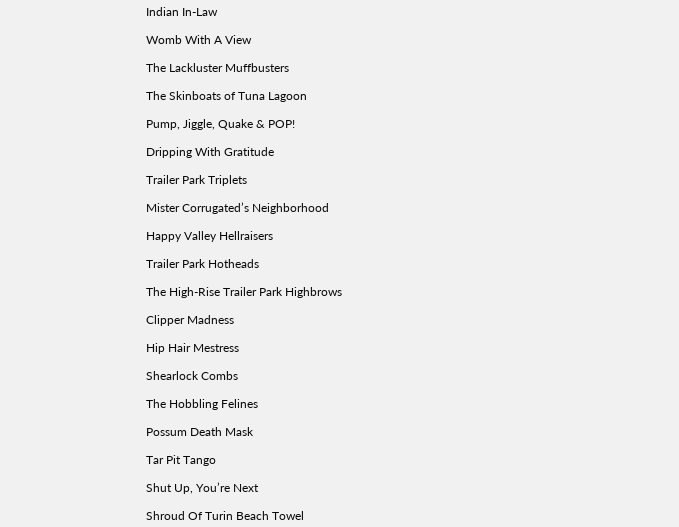Indian In-Law

Womb With A View

The Lackluster Muffbusters

The Skinboats of Tuna Lagoon

Pump, Jiggle, Quake & POP!

Dripping With Gratitude

Trailer Park Triplets

Mister Corrugated’s Neighborhood

Happy Valley Hellraisers

Trailer Park Hotheads

The High-Rise Trailer Park Highbrows

Clipper Madness

Hip Hair Mestress

Shearlock Combs

The Hobbling Felines

Possum Death Mask

Tar Pit Tango

Shut Up, You’re Next

Shroud Of Turin Beach Towel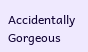Accidentally Gorgeous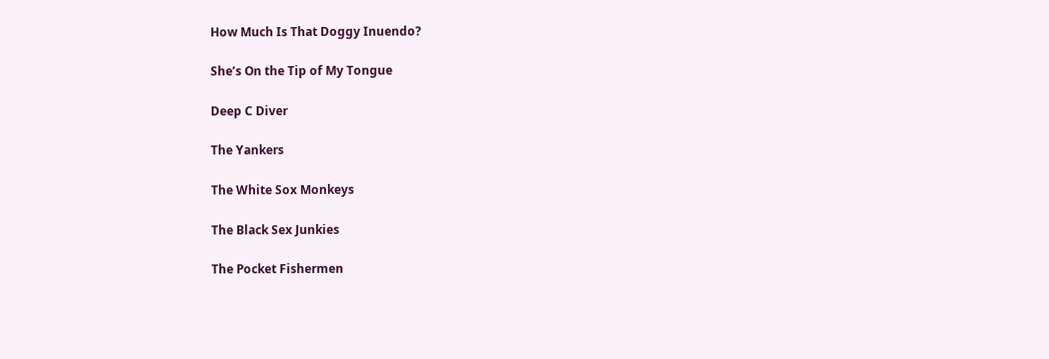How Much Is That Doggy Inuendo?

She’s On the Tip of My Tongue

Deep C Diver

The Yankers

The White Sox Monkeys

The Black Sex Junkies

The Pocket Fishermen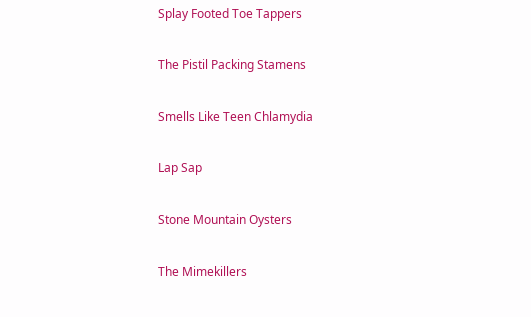Splay Footed Toe Tappers

The Pistil Packing Stamens

Smells Like Teen Chlamydia

Lap Sap

Stone Mountain Oysters

The Mimekillers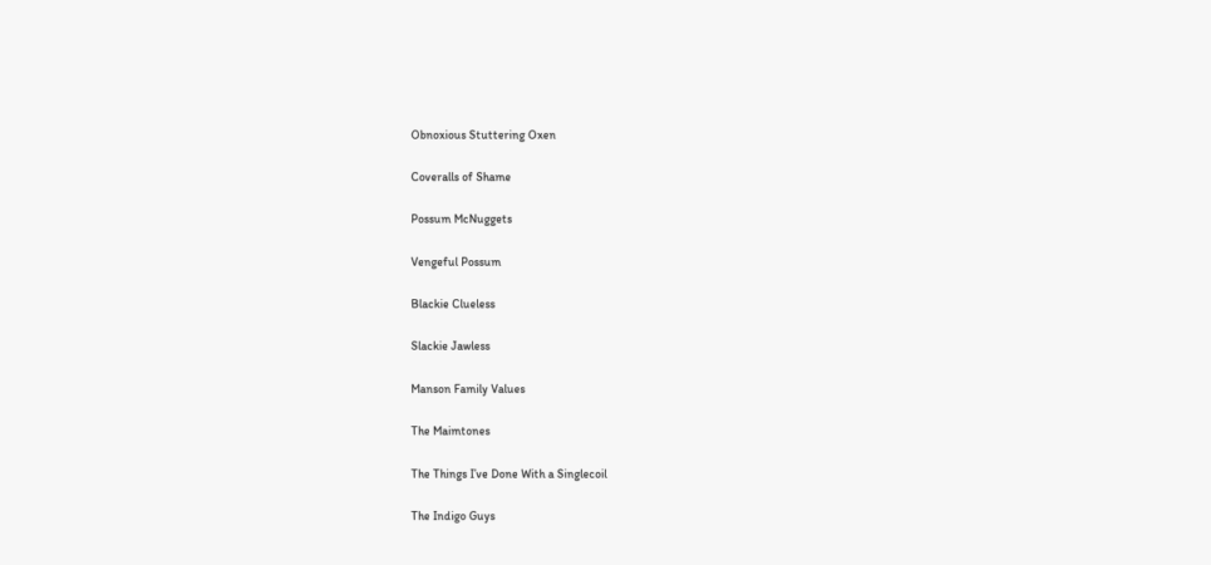Obnoxious Stuttering Oxen

Coveralls of Shame

Possum McNuggets

Vengeful Possum

Blackie Clueless

Slackie Jawless

Manson Family Values

The Maimtones

The Things I’ve Done With a Singlecoil

The Indigo Guys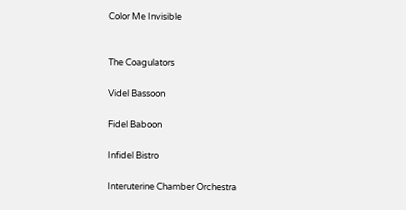Color Me Invisible


The Coagulators

Videl Bassoon

Fidel Baboon

Infidel Bistro

Interuterine Chamber Orchestra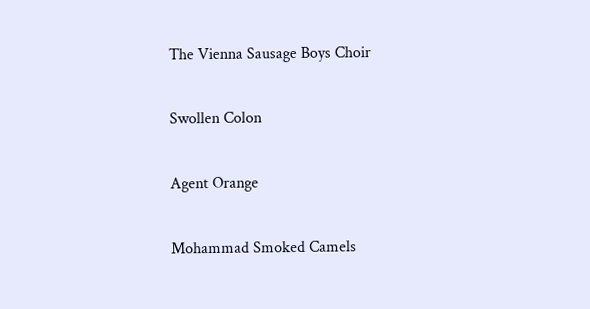The Vienna Sausage Boys Choir

Swollen Colon

Agent Orange

Mohammad Smoked Camels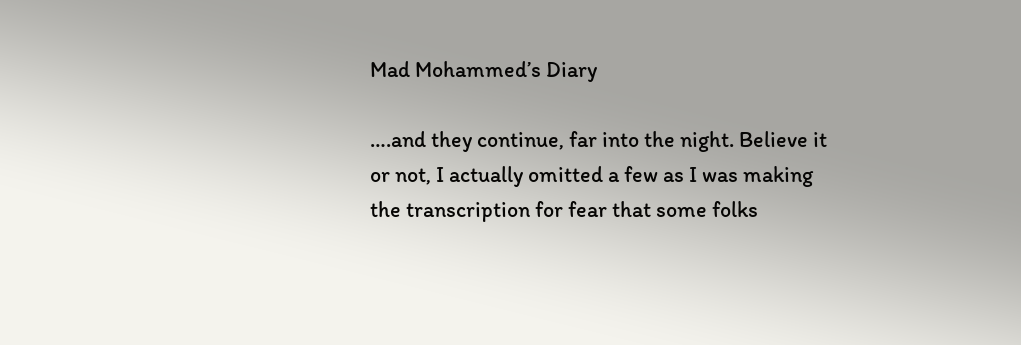Mad Mohammed’s Diary

….and they continue, far into the night. Believe it or not, I actually omitted a few as I was making the transcription for fear that some folks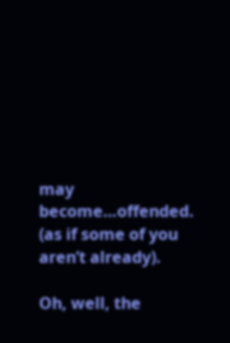may become…offended. (as if some of you aren’t already).

Oh, well, the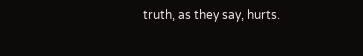truth, as they say, hurts.